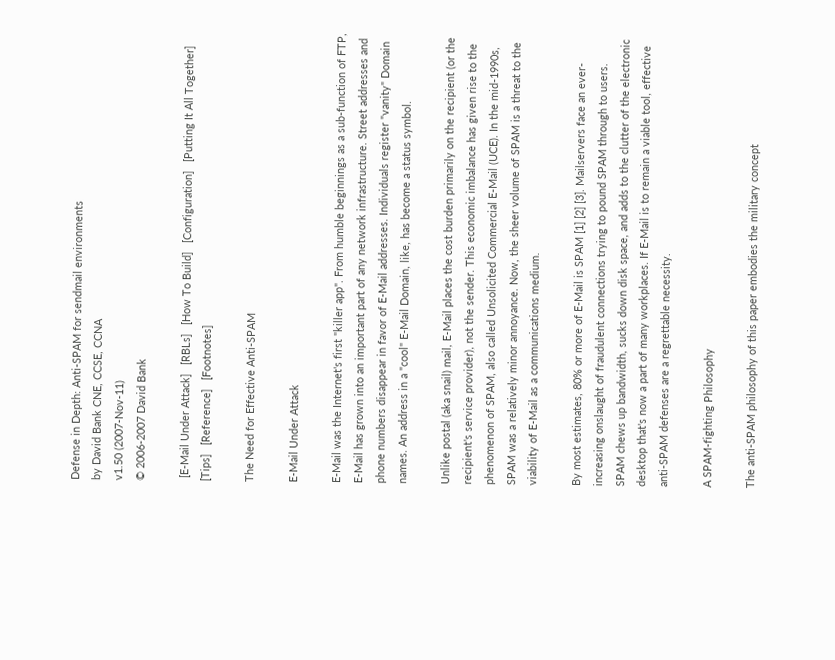Defense in Depth: Anti-SPAM for sendmail environments
by David Bank CNE, CCSE, CCNA
v1.50 (2007-Nov-11)
© 2006-2007 David Bank

 [E-Mail Under Attack]   [RBLs]   [How To Build]   [Configuration]   [Putting It All Together]   [Tips]   [Reference]   [Footnotes]

The Need for Effective Anti-SPAM

E-Mail Under Attack

E-Mail was the Internet's first "killer app". From humble beginnings as a sub-function of FTP, E-Mail has grown into an important part of any network infrastructure. Street addresses and phone numbers disappear in favor of E-Mail addresses. Individuals register "vanity" Domain names. An address in a "cool" E-Mail Domain, like, has become a status symbol.

Unlike postal (aka snail) mail, E-Mail places the cost burden primarily on the recipient (or the recipient's service provider), not the sender. This economic imbalance has given rise to the phenomenon of SPAM, also called Unsolicited Commercial E-Mail (UCE). In the mid-1990s, SPAM was a relatively minor annoyance. Now, the sheer volume of SPAM is a threat to the viability of E-Mail as a communications medium.

By most estimates, 80% or more of E-Mail is SPAM [1] [2] [3]. Mailservers face an ever-increasing onslaught of fraudulent connections trying to pound SPAM through to users. SPAM chews up bandwidth, sucks down disk space, and adds to the clutter of the electronic desktop that's now a part of many workplaces. If E-Mail is to remain a viable tool, effective anti-SPAM defenses are a regrettable necessity.

A SPAM-fighting Philosophy

The anti-SPAM philosophy of this paper embodies the military concept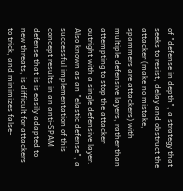of "defense in depth", a strategy that seeks to resist, delay and obstruct the attacker (make no mistake, spammers are attackers) with multiple defensive layers, rather than attempting to stop the attacker outright with a single defensive layer. Also known as an "elastic defense", a successful implementation of this concept results in an anti-SPAM defense that is is easily adapted to new threats, is difficult for attackers to trick, and minimizes false-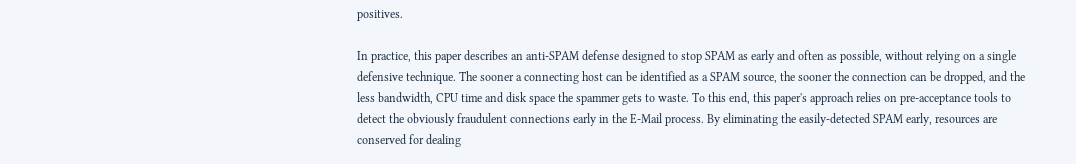positives.

In practice, this paper describes an anti-SPAM defense designed to stop SPAM as early and often as possible, without relying on a single defensive technique. The sooner a connecting host can be identified as a SPAM source, the sooner the connection can be dropped, and the less bandwidth, CPU time and disk space the spammer gets to waste. To this end, this paper's approach relies on pre-acceptance tools to detect the obviously fraudulent connections early in the E-Mail process. By eliminating the easily-detected SPAM early, resources are conserved for dealing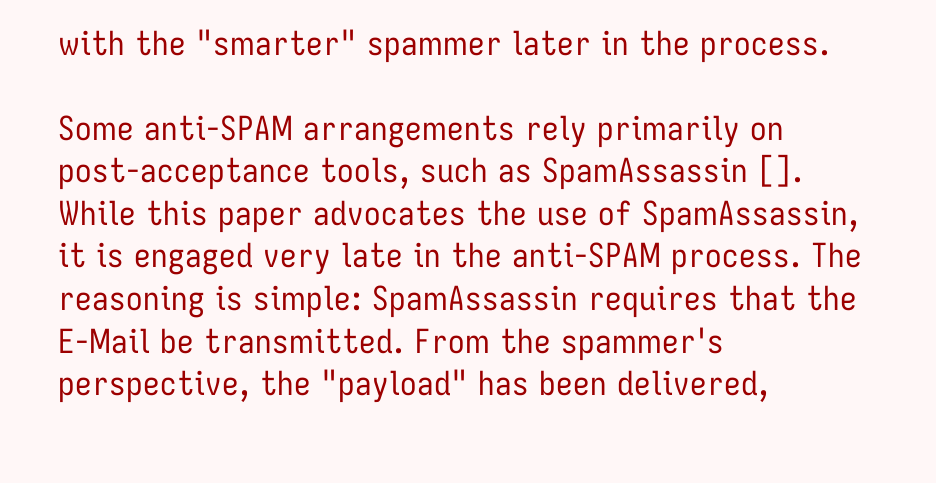with the "smarter" spammer later in the process.

Some anti-SPAM arrangements rely primarily on post-acceptance tools, such as SpamAssassin []. While this paper advocates the use of SpamAssassin, it is engaged very late in the anti-SPAM process. The reasoning is simple: SpamAssassin requires that the E-Mail be transmitted. From the spammer's perspective, the "payload" has been delivered,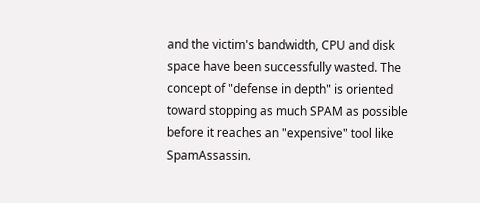and the victim's bandwidth, CPU and disk space have been successfully wasted. The concept of "defense in depth" is oriented toward stopping as much SPAM as possible before it reaches an "expensive" tool like SpamAssassin.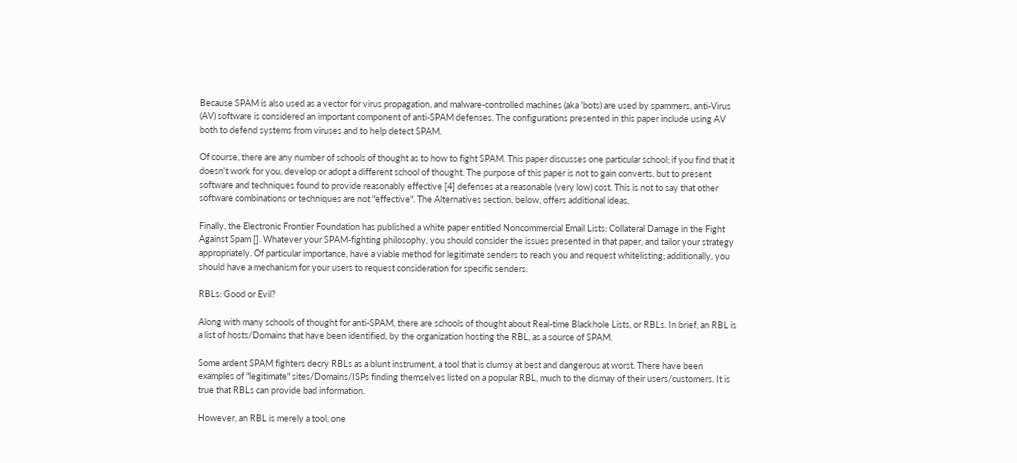Because SPAM is also used as a vector for virus propagation, and malware-controlled machines (aka 'bots) are used by spammers, anti-Virus (AV) software is considered an important component of anti-SPAM defenses. The configurations presented in this paper include using AV both to defend systems from viruses and to help detect SPAM.

Of course, there are any number of schools of thought as to how to fight SPAM. This paper discusses one particular school; if you find that it doesn't work for you, develop or adopt a different school of thought. The purpose of this paper is not to gain converts, but to present software and techniques found to provide reasonably effective [4] defenses at a reasonable (very low) cost. This is not to say that other software combinations or techniques are not "effective". The Alternatives section, below, offers additional ideas.

Finally, the Electronic Frontier Foundation has published a white paper entitled Noncommercial Email Lists: Collateral Damage in the Fight Against Spam []. Whatever your SPAM-fighting philosophy, you should consider the issues presented in that paper, and tailor your strategy appropriately. Of particular importance, have a viable method for legitimate senders to reach you and request whitelisting; additionally, you should have a mechanism for your users to request consideration for specific senders.

RBLs: Good or Evil?

Along with many schools of thought for anti-SPAM, there are schools of thought about Real-time Blackhole Lists, or RBLs. In brief, an RBL is a list of hosts/Domains that have been identified, by the organization hosting the RBL, as a source of SPAM.

Some ardent SPAM fighters decry RBLs as a blunt instrument, a tool that is clumsy at best and dangerous at worst. There have been examples of "legitimate" sites/Domains/ISPs finding themselves listed on a popular RBL, much to the dismay of their users/customers. It is true that RBLs can provide bad information.

However, an RBL is merely a tool, one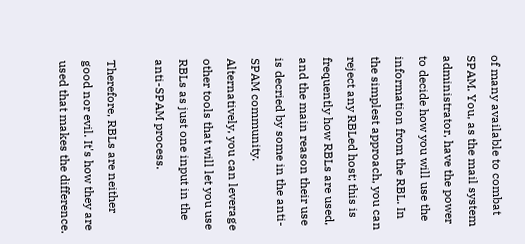of many available to combat SPAM. You, as the mail system administrator, have the power to decide how you will use the information from the RBL. In the simplest approach, you can reject any RBLed host; this is frequently how RBLs are used, and the main reason their use is decried by some in the anti-SPAM community. Alternatively, you can leverage other tools that will let you use RBLs as just one input in the anti-SPAM process.

Therefore, RBLs are neither good nor evil. It's how they are used that makes the difference.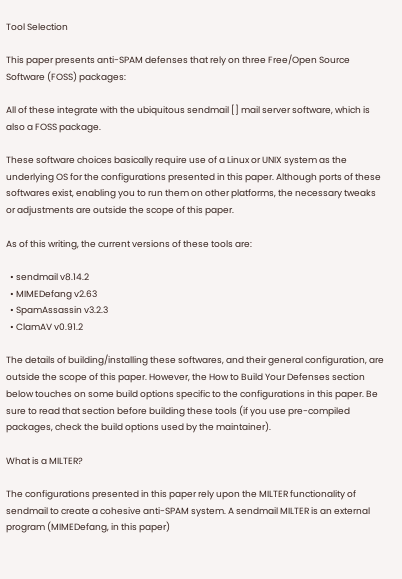Tool Selection

This paper presents anti-SPAM defenses that rely on three Free/Open Source Software (FOSS) packages:

All of these integrate with the ubiquitous sendmail [] mail server software, which is also a FOSS package.

These software choices basically require use of a Linux or UNIX system as the underlying OS for the configurations presented in this paper. Although ports of these softwares exist, enabling you to run them on other platforms, the necessary tweaks or adjustments are outside the scope of this paper.

As of this writing, the current versions of these tools are:

  • sendmail v8.14.2
  • MIMEDefang v2.63
  • SpamAssassin v3.2.3
  • ClamAV v0.91.2

The details of building/installing these softwares, and their general configuration, are outside the scope of this paper. However, the How to Build Your Defenses section below touches on some build options specific to the configurations in this paper. Be sure to read that section before building these tools (if you use pre-compiled packages, check the build options used by the maintainer).

What is a MILTER?

The configurations presented in this paper rely upon the MILTER functionality of sendmail to create a cohesive anti-SPAM system. A sendmail MILTER is an external program (MIMEDefang, in this paper)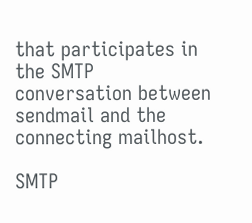that participates in the SMTP conversation between sendmail and the connecting mailhost.

SMTP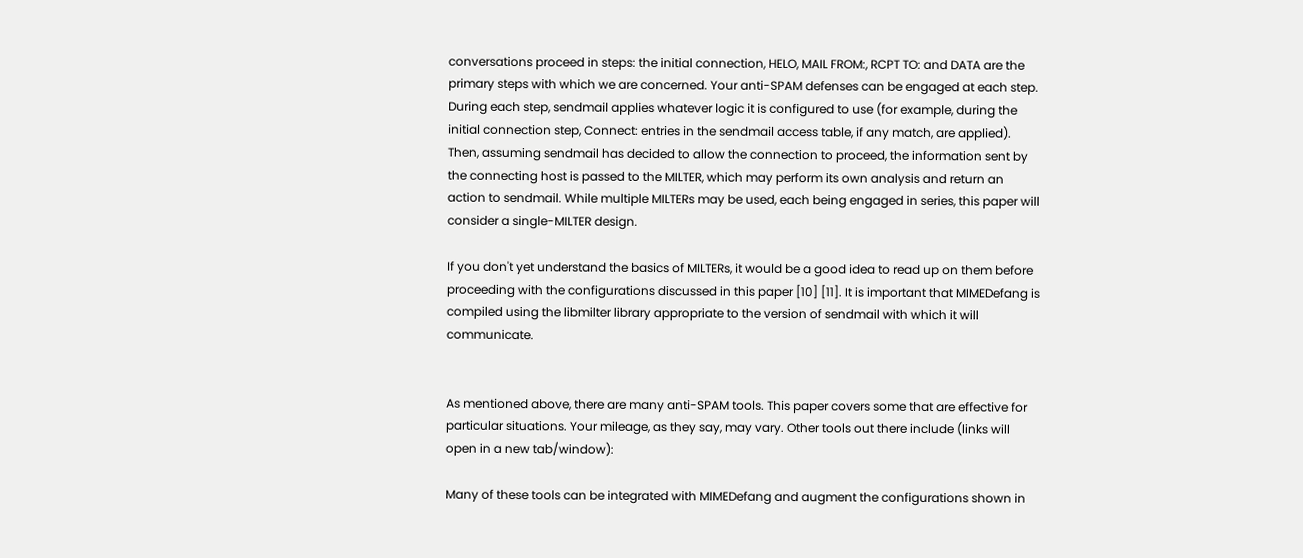conversations proceed in steps: the initial connection, HELO, MAIL FROM:, RCPT TO: and DATA are the primary steps with which we are concerned. Your anti-SPAM defenses can be engaged at each step. During each step, sendmail applies whatever logic it is configured to use (for example, during the initial connection step, Connect: entries in the sendmail access table, if any match, are applied). Then, assuming sendmail has decided to allow the connection to proceed, the information sent by the connecting host is passed to the MILTER, which may perform its own analysis and return an action to sendmail. While multiple MILTERs may be used, each being engaged in series, this paper will consider a single-MILTER design.

If you don't yet understand the basics of MILTERs, it would be a good idea to read up on them before proceeding with the configurations discussed in this paper [10] [11]. It is important that MIMEDefang is compiled using the libmilter library appropriate to the version of sendmail with which it will communicate.


As mentioned above, there are many anti-SPAM tools. This paper covers some that are effective for particular situations. Your mileage, as they say, may vary. Other tools out there include (links will open in a new tab/window):

Many of these tools can be integrated with MIMEDefang and augment the configurations shown in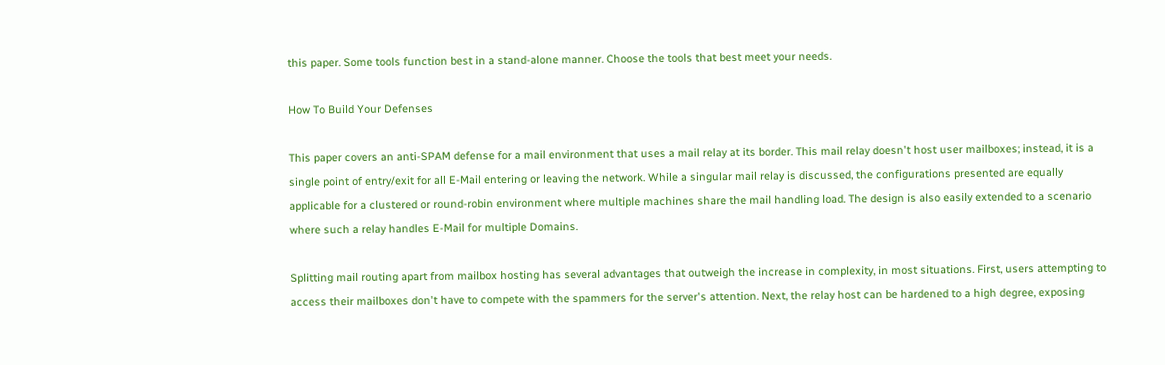this paper. Some tools function best in a stand-alone manner. Choose the tools that best meet your needs.

How To Build Your Defenses

This paper covers an anti-SPAM defense for a mail environment that uses a mail relay at its border. This mail relay doesn't host user mailboxes; instead, it is a single point of entry/exit for all E-Mail entering or leaving the network. While a singular mail relay is discussed, the configurations presented are equally applicable for a clustered or round-robin environment where multiple machines share the mail handling load. The design is also easily extended to a scenario where such a relay handles E-Mail for multiple Domains.

Splitting mail routing apart from mailbox hosting has several advantages that outweigh the increase in complexity, in most situations. First, users attempting to access their mailboxes don't have to compete with the spammers for the server's attention. Next, the relay host can be hardened to a high degree, exposing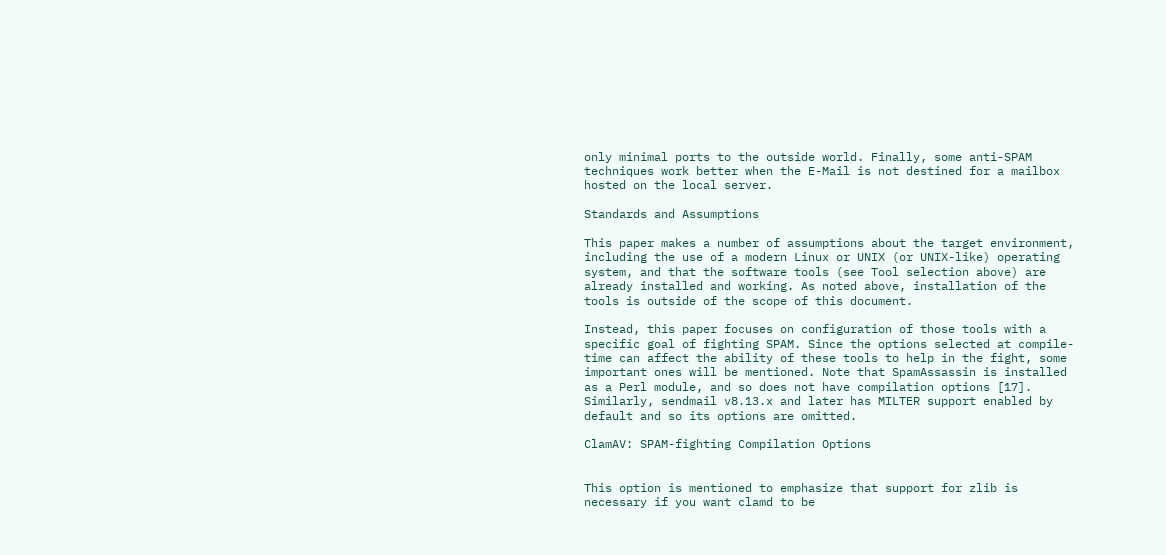only minimal ports to the outside world. Finally, some anti-SPAM techniques work better when the E-Mail is not destined for a mailbox hosted on the local server.

Standards and Assumptions

This paper makes a number of assumptions about the target environment, including the use of a modern Linux or UNIX (or UNIX-like) operating system, and that the software tools (see Tool selection above) are already installed and working. As noted above, installation of the tools is outside of the scope of this document.

Instead, this paper focuses on configuration of those tools with a specific goal of fighting SPAM. Since the options selected at compile-time can affect the ability of these tools to help in the fight, some important ones will be mentioned. Note that SpamAssassin is installed as a Perl module, and so does not have compilation options [17]. Similarly, sendmail v8.13.x and later has MILTER support enabled by default and so its options are omitted.

ClamAV: SPAM-fighting Compilation Options


This option is mentioned to emphasize that support for zlib is necessary if you want clamd to be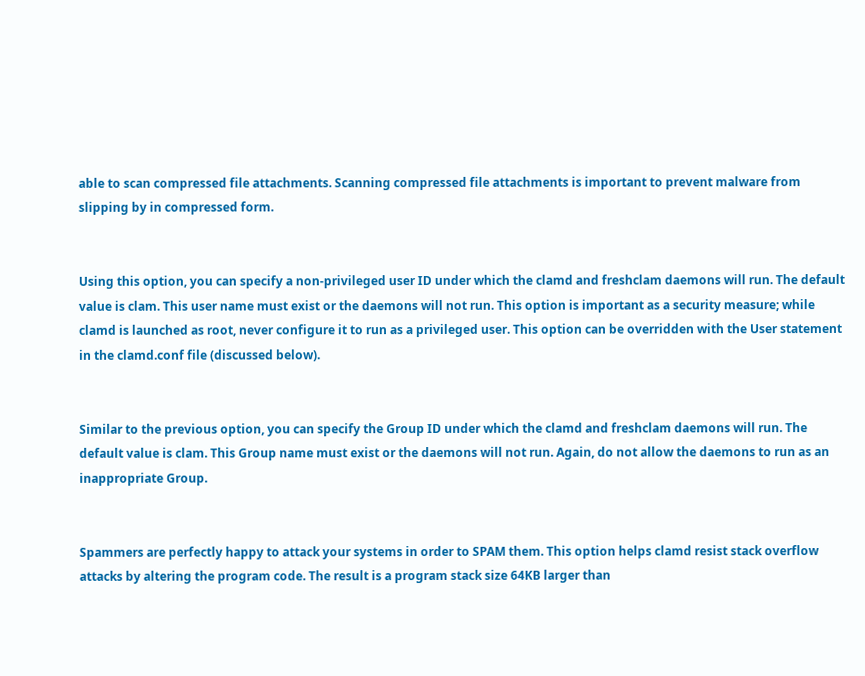able to scan compressed file attachments. Scanning compressed file attachments is important to prevent malware from slipping by in compressed form.


Using this option, you can specify a non-privileged user ID under which the clamd and freshclam daemons will run. The default value is clam. This user name must exist or the daemons will not run. This option is important as a security measure; while clamd is launched as root, never configure it to run as a privileged user. This option can be overridden with the User statement in the clamd.conf file (discussed below).


Similar to the previous option, you can specify the Group ID under which the clamd and freshclam daemons will run. The default value is clam. This Group name must exist or the daemons will not run. Again, do not allow the daemons to run as an inappropriate Group.


Spammers are perfectly happy to attack your systems in order to SPAM them. This option helps clamd resist stack overflow attacks by altering the program code. The result is a program stack size 64KB larger than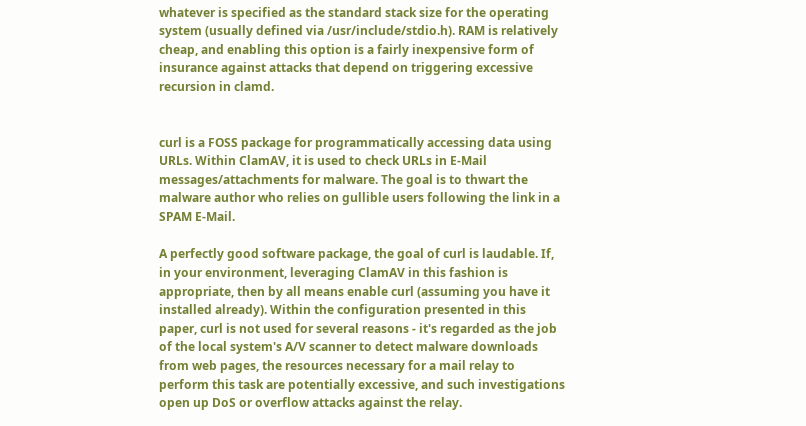whatever is specified as the standard stack size for the operating system (usually defined via /usr/include/stdio.h). RAM is relatively cheap, and enabling this option is a fairly inexpensive form of insurance against attacks that depend on triggering excessive recursion in clamd.


curl is a FOSS package for programmatically accessing data using URLs. Within ClamAV, it is used to check URLs in E-Mail messages/attachments for malware. The goal is to thwart the malware author who relies on gullible users following the link in a SPAM E-Mail.

A perfectly good software package, the goal of curl is laudable. If, in your environment, leveraging ClamAV in this fashion is appropriate, then by all means enable curl (assuming you have it installed already). Within the configuration presented in this paper, curl is not used for several reasons - it's regarded as the job of the local system's A/V scanner to detect malware downloads from web pages, the resources necessary for a mail relay to perform this task are potentially excessive, and such investigations open up DoS or overflow attacks against the relay.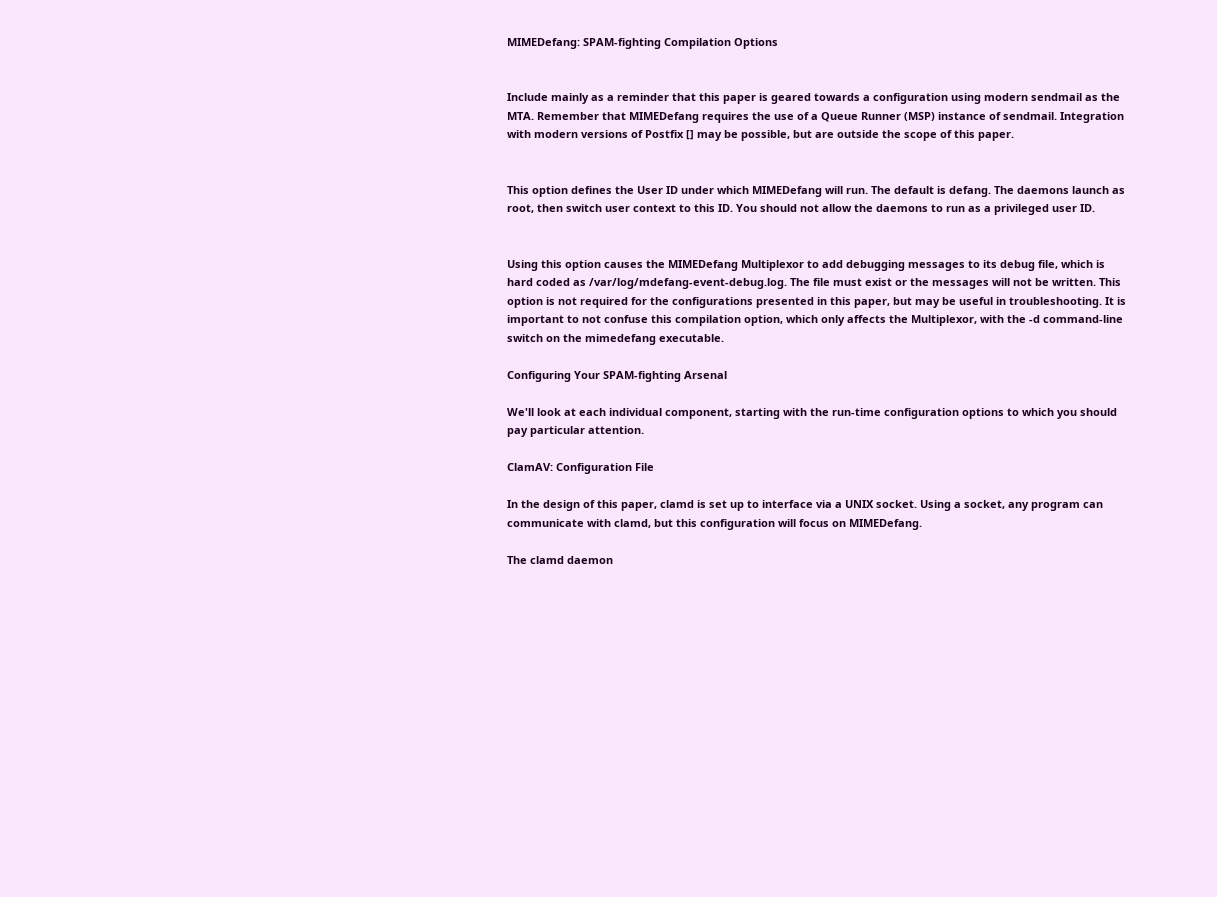MIMEDefang: SPAM-fighting Compilation Options


Include mainly as a reminder that this paper is geared towards a configuration using modern sendmail as the MTA. Remember that MIMEDefang requires the use of a Queue Runner (MSP) instance of sendmail. Integration with modern versions of Postfix [] may be possible, but are outside the scope of this paper.


This option defines the User ID under which MIMEDefang will run. The default is defang. The daemons launch as root, then switch user context to this ID. You should not allow the daemons to run as a privileged user ID.


Using this option causes the MIMEDefang Multiplexor to add debugging messages to its debug file, which is hard coded as /var/log/mdefang-event-debug.log. The file must exist or the messages will not be written. This option is not required for the configurations presented in this paper, but may be useful in troubleshooting. It is important to not confuse this compilation option, which only affects the Multiplexor, with the -d command-line switch on the mimedefang executable.

Configuring Your SPAM-fighting Arsenal

We'll look at each individual component, starting with the run-time configuration options to which you should pay particular attention.

ClamAV: Configuration File

In the design of this paper, clamd is set up to interface via a UNIX socket. Using a socket, any program can communicate with clamd, but this configuration will focus on MIMEDefang.

The clamd daemon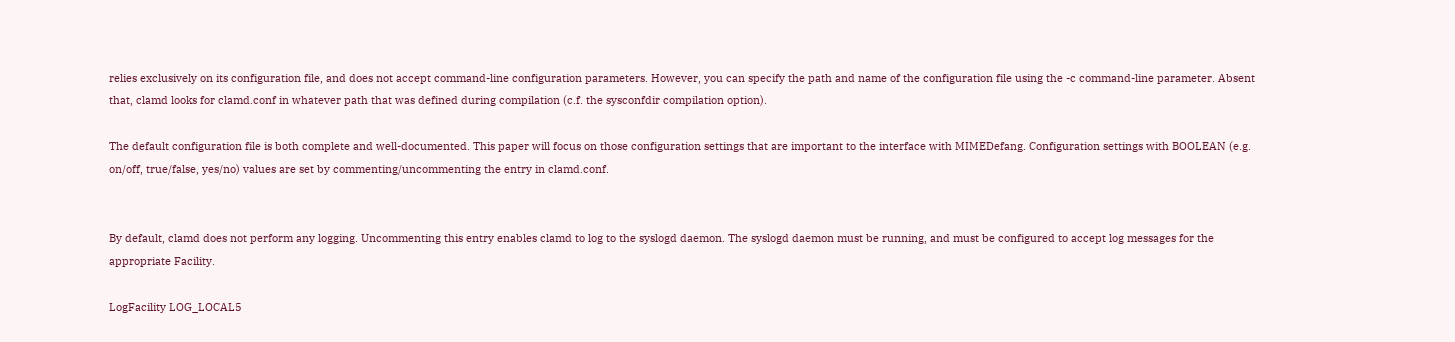relies exclusively on its configuration file, and does not accept command-line configuration parameters. However, you can specify the path and name of the configuration file using the -c command-line parameter. Absent that, clamd looks for clamd.conf in whatever path that was defined during compilation (c.f. the sysconfdir compilation option).

The default configuration file is both complete and well-documented. This paper will focus on those configuration settings that are important to the interface with MIMEDefang. Configuration settings with BOOLEAN (e.g. on/off, true/false, yes/no) values are set by commenting/uncommenting the entry in clamd.conf.


By default, clamd does not perform any logging. Uncommenting this entry enables clamd to log to the syslogd daemon. The syslogd daemon must be running, and must be configured to accept log messages for the appropriate Facility.

LogFacility LOG_LOCAL5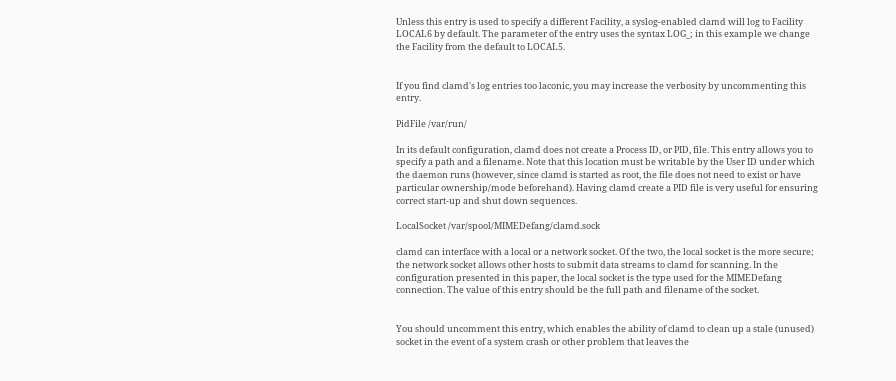Unless this entry is used to specify a different Facility, a syslog-enabled clamd will log to Facility LOCAL6 by default. The parameter of the entry uses the syntax LOG_; in this example we change the Facility from the default to LOCAL5.


If you find clamd's log entries too laconic, you may increase the verbosity by uncommenting this entry.

PidFile /var/run/

In its default configuration, clamd does not create a Process ID, or PID, file. This entry allows you to specify a path and a filename. Note that this location must be writable by the User ID under which the daemon runs (however, since clamd is started as root, the file does not need to exist or have particular ownership/mode beforehand). Having clamd create a PID file is very useful for ensuring correct start-up and shut down sequences.

LocalSocket /var/spool/MIMEDefang/clamd.sock

clamd can interface with a local or a network socket. Of the two, the local socket is the more secure; the network socket allows other hosts to submit data streams to clamd for scanning. In the configuration presented in this paper, the local socket is the type used for the MIMEDefang connection. The value of this entry should be the full path and filename of the socket.


You should uncomment this entry, which enables the ability of clamd to clean up a stale (unused) socket in the event of a system crash or other problem that leaves the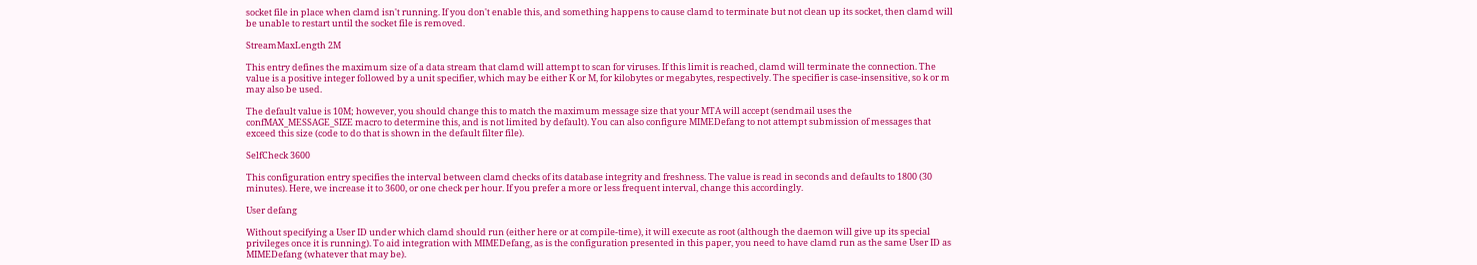socket file in place when clamd isn't running. If you don't enable this, and something happens to cause clamd to terminate but not clean up its socket, then clamd will be unable to restart until the socket file is removed.

StreamMaxLength 2M

This entry defines the maximum size of a data stream that clamd will attempt to scan for viruses. If this limit is reached, clamd will terminate the connection. The value is a positive integer followed by a unit specifier, which may be either K or M, for kilobytes or megabytes, respectively. The specifier is case-insensitive, so k or m may also be used.

The default value is 10M; however, you should change this to match the maximum message size that your MTA will accept (sendmail uses the confMAX_MESSAGE_SIZE macro to determine this, and is not limited by default). You can also configure MIMEDefang to not attempt submission of messages that exceed this size (code to do that is shown in the default filter file).

SelfCheck 3600

This configuration entry specifies the interval between clamd checks of its database integrity and freshness. The value is read in seconds and defaults to 1800 (30 minutes). Here, we increase it to 3600, or one check per hour. If you prefer a more or less frequent interval, change this accordingly.

User defang

Without specifying a User ID under which clamd should run (either here or at compile-time), it will execute as root (although the daemon will give up its special privileges once it is running). To aid integration with MIMEDefang, as is the configuration presented in this paper, you need to have clamd run as the same User ID as MIMEDefang (whatever that may be).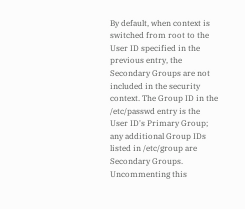By default, when context is switched from root to the User ID specified in the previous entry, the Secondary Groups are not included in the security context. The Group ID in the /etc/passwd entry is the User ID's Primary Group; any additional Group IDs listed in /etc/group are Secondary Groups. Uncommenting this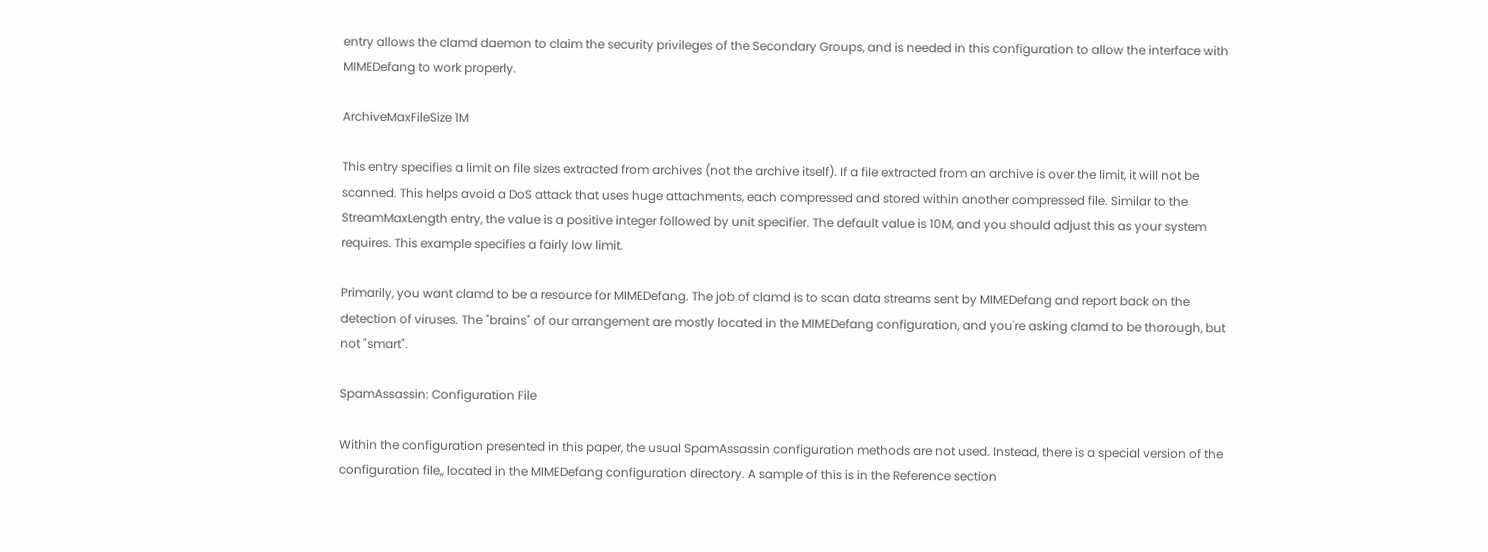entry allows the clamd daemon to claim the security privileges of the Secondary Groups, and is needed in this configuration to allow the interface with MIMEDefang to work properly.

ArchiveMaxFileSize 1M

This entry specifies a limit on file sizes extracted from archives (not the archive itself). If a file extracted from an archive is over the limit, it will not be scanned. This helps avoid a DoS attack that uses huge attachments, each compressed and stored within another compressed file. Similar to the StreamMaxLength entry, the value is a positive integer followed by unit specifier. The default value is 10M, and you should adjust this as your system requires. This example specifies a fairly low limit.

Primarily, you want clamd to be a resource for MIMEDefang. The job of clamd is to scan data streams sent by MIMEDefang and report back on the detection of viruses. The "brains" of our arrangement are mostly located in the MIMEDefang configuration, and you're asking clamd to be thorough, but not "smart".

SpamAssassin: Configuration File

Within the configuration presented in this paper, the usual SpamAssassin configuration methods are not used. Instead, there is a special version of the configuration file,, located in the MIMEDefang configuration directory. A sample of this is in the Reference section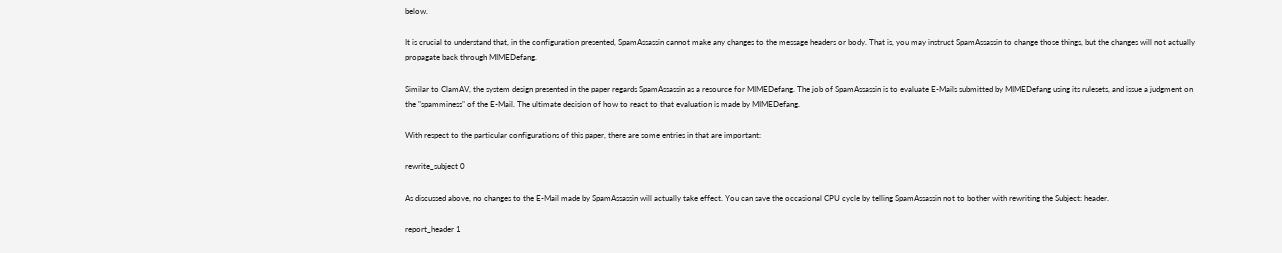below.

It is crucial to understand that, in the configuration presented, SpamAssassin cannot make any changes to the message headers or body. That is, you may instruct SpamAssassin to change those things, but the changes will not actually propagate back through MIMEDefang.

Similar to ClamAV, the system design presented in the paper regards SpamAssassin as a resource for MIMEDefang. The job of SpamAssassin is to evaluate E-Mails submitted by MIMEDefang using its rulesets, and issue a judgment on the "spamminess" of the E-Mail. The ultimate decision of how to react to that evaluation is made by MIMEDefang.

With respect to the particular configurations of this paper, there are some entries in that are important:

rewrite_subject 0

As discussed above, no changes to the E-Mail made by SpamAssassin will actually take effect. You can save the occasional CPU cycle by telling SpamAssassin not to bother with rewriting the Subject: header.

report_header 1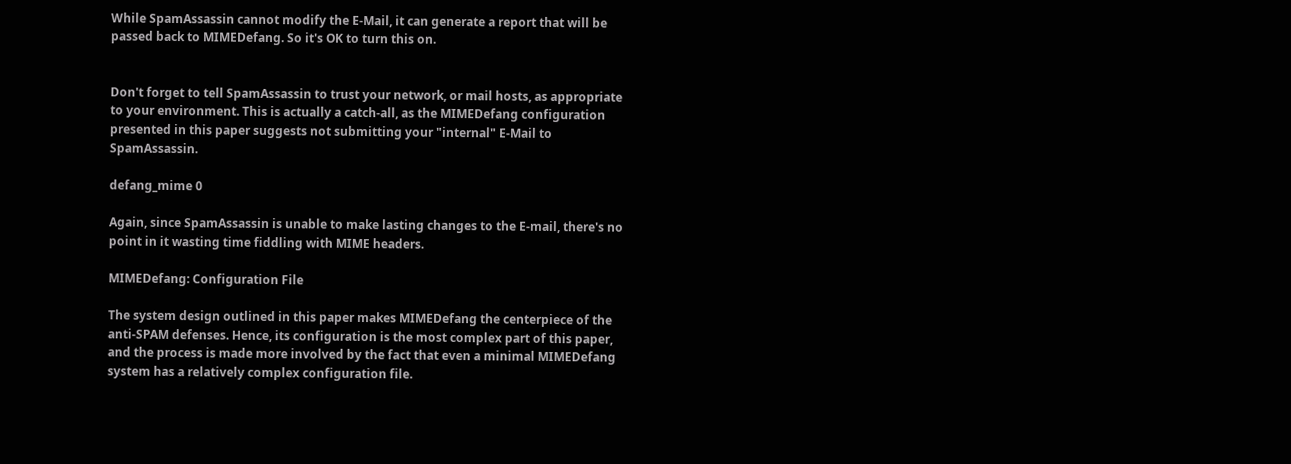While SpamAssassin cannot modify the E-Mail, it can generate a report that will be passed back to MIMEDefang. So it's OK to turn this on.


Don't forget to tell SpamAssassin to trust your network, or mail hosts, as appropriate to your environment. This is actually a catch-all, as the MIMEDefang configuration presented in this paper suggests not submitting your "internal" E-Mail to SpamAssassin.

defang_mime 0

Again, since SpamAssassin is unable to make lasting changes to the E-mail, there's no point in it wasting time fiddling with MIME headers.

MIMEDefang: Configuration File

The system design outlined in this paper makes MIMEDefang the centerpiece of the anti-SPAM defenses. Hence, its configuration is the most complex part of this paper, and the process is made more involved by the fact that even a minimal MIMEDefang system has a relatively complex configuration file.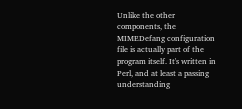Unlike the other components, the MIMEDefang configuration file is actually part of the program itself. It's written in Perl, and at least a passing understanding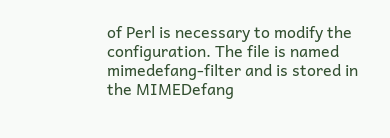of Perl is necessary to modify the configuration. The file is named mimedefang-filter and is stored in the MIMEDefang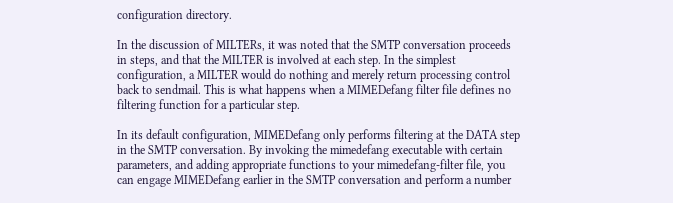configuration directory.

In the discussion of MILTERs, it was noted that the SMTP conversation proceeds in steps, and that the MILTER is involved at each step. In the simplest configuration, a MILTER would do nothing and merely return processing control back to sendmail. This is what happens when a MIMEDefang filter file defines no filtering function for a particular step.

In its default configuration, MIMEDefang only performs filtering at the DATA step in the SMTP conversation. By invoking the mimedefang executable with certain parameters, and adding appropriate functions to your mimedefang-filter file, you can engage MIMEDefang earlier in the SMTP conversation and perform a number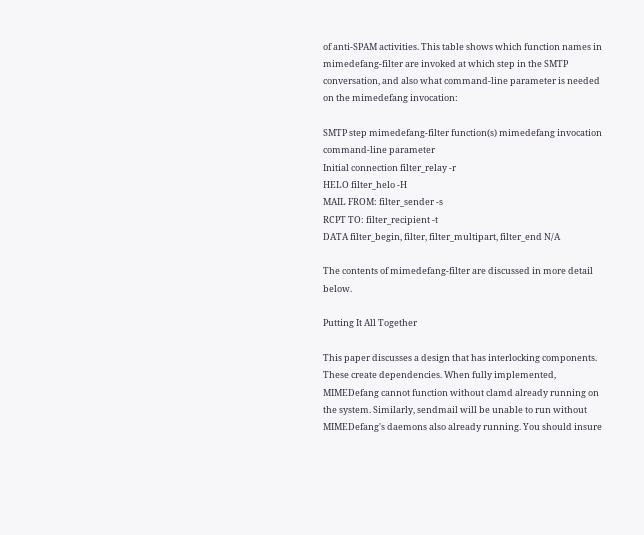of anti-SPAM activities. This table shows which function names in mimedefang-filter are invoked at which step in the SMTP conversation, and also what command-line parameter is needed on the mimedefang invocation:

SMTP step mimedefang-filter function(s) mimedefang invocation command-line parameter
Initial connection filter_relay -r
HELO filter_helo -H
MAIL FROM: filter_sender -s
RCPT TO: filter_recipient -t
DATA filter_begin, filter, filter_multipart, filter_end N/A

The contents of mimedefang-filter are discussed in more detail below.

Putting It All Together

This paper discusses a design that has interlocking components. These create dependencies. When fully implemented, MIMEDefang cannot function without clamd already running on the system. Similarly, sendmail will be unable to run without MIMEDefang's daemons also already running. You should insure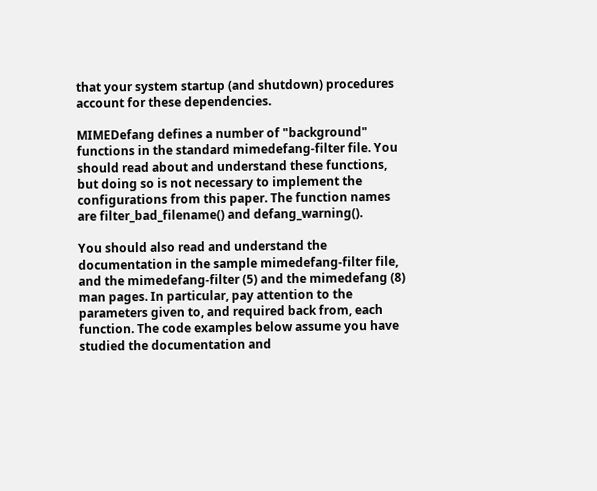that your system startup (and shutdown) procedures account for these dependencies.

MIMEDefang defines a number of "background" functions in the standard mimedefang-filter file. You should read about and understand these functions, but doing so is not necessary to implement the configurations from this paper. The function names are filter_bad_filename() and defang_warning().

You should also read and understand the documentation in the sample mimedefang-filter file, and the mimedefang-filter (5) and the mimedefang (8) man pages. In particular, pay attention to the parameters given to, and required back from, each function. The code examples below assume you have studied the documentation and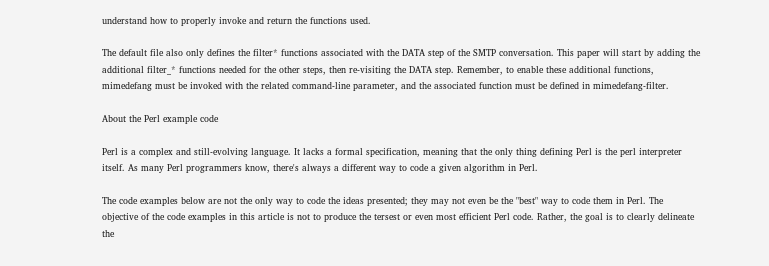understand how to properly invoke and return the functions used.

The default file also only defines the filter* functions associated with the DATA step of the SMTP conversation. This paper will start by adding the additional filter_* functions needed for the other steps, then re-visiting the DATA step. Remember, to enable these additional functions, mimedefang must be invoked with the related command-line parameter, and the associated function must be defined in mimedefang-filter.

About the Perl example code

Perl is a complex and still-evolving language. It lacks a formal specification, meaning that the only thing defining Perl is the perl interpreter itself. As many Perl programmers know, there's always a different way to code a given algorithm in Perl.

The code examples below are not the only way to code the ideas presented; they may not even be the "best" way to code them in Perl. The objective of the code examples in this article is not to produce the tersest or even most efficient Perl code. Rather, the goal is to clearly delineate the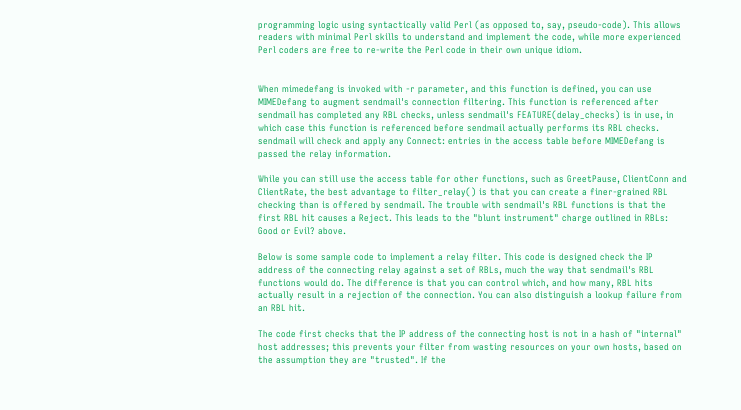programming logic using syntactically valid Perl (as opposed to, say, pseudo-code). This allows readers with minimal Perl skills to understand and implement the code, while more experienced Perl coders are free to re-write the Perl code in their own unique idiom.


When mimedefang is invoked with -r parameter, and this function is defined, you can use MIMEDefang to augment sendmail's connection filtering. This function is referenced after sendmail has completed any RBL checks, unless sendmail's FEATURE(delay_checks) is in use, in which case this function is referenced before sendmail actually performs its RBL checks. sendmail will check and apply any Connect: entries in the access table before MIMEDefang is passed the relay information.

While you can still use the access table for other functions, such as GreetPause, ClientConn and ClientRate, the best advantage to filter_relay() is that you can create a finer-grained RBL checking than is offered by sendmail. The trouble with sendmail's RBL functions is that the first RBL hit causes a Reject. This leads to the "blunt instrument" charge outlined in RBLs: Good or Evil? above.

Below is some sample code to implement a relay filter. This code is designed check the IP address of the connecting relay against a set of RBLs, much the way that sendmail's RBL functions would do. The difference is that you can control which, and how many, RBL hits actually result in a rejection of the connection. You can also distinguish a lookup failure from an RBL hit.

The code first checks that the IP address of the connecting host is not in a hash of "internal" host addresses; this prevents your filter from wasting resources on your own hosts, based on the assumption they are "trusted". If the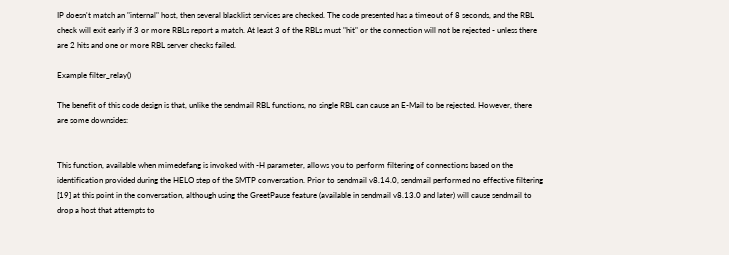IP doesn't match an "internal" host, then several blacklist services are checked. The code presented has a timeout of 8 seconds, and the RBL check will exit early if 3 or more RBLs report a match. At least 3 of the RBLs must "hit" or the connection will not be rejected - unless there are 2 hits and one or more RBL server checks failed.

Example filter_relay()

The benefit of this code design is that, unlike the sendmail RBL functions, no single RBL can cause an E-Mail to be rejected. However, there are some downsides:


This function, available when mimedefang is invoked with -H parameter, allows you to perform filtering of connections based on the identification provided during the HELO step of the SMTP conversation. Prior to sendmail v8.14.0, sendmail performed no effective filtering [19] at this point in the conversation, although using the GreetPause feature (available in sendmail v8.13.0 and later) will cause sendmail to drop a host that attempts to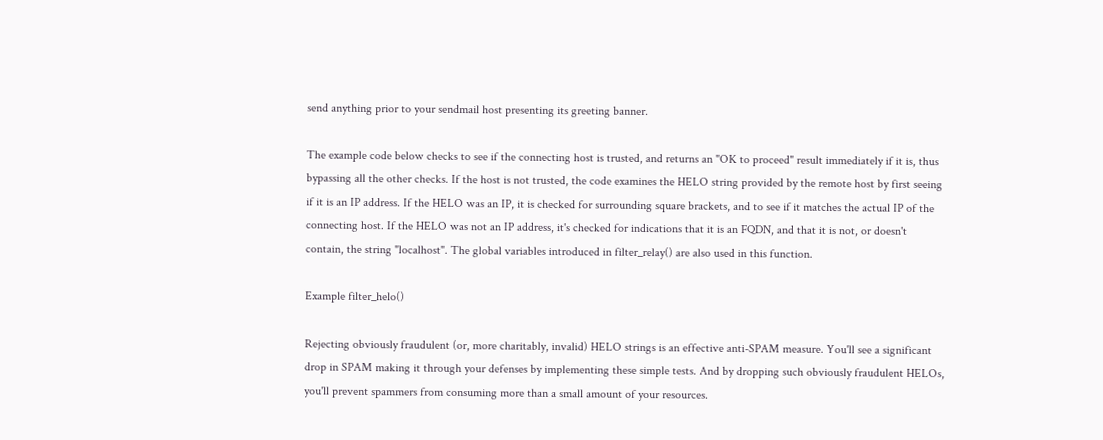send anything prior to your sendmail host presenting its greeting banner.

The example code below checks to see if the connecting host is trusted, and returns an "OK to proceed" result immediately if it is, thus bypassing all the other checks. If the host is not trusted, the code examines the HELO string provided by the remote host by first seeing if it is an IP address. If the HELO was an IP, it is checked for surrounding square brackets, and to see if it matches the actual IP of the connecting host. If the HELO was not an IP address, it's checked for indications that it is an FQDN, and that it is not, or doesn't contain, the string "localhost". The global variables introduced in filter_relay() are also used in this function.

Example filter_helo()

Rejecting obviously fraudulent (or, more charitably, invalid) HELO strings is an effective anti-SPAM measure. You'll see a significant drop in SPAM making it through your defenses by implementing these simple tests. And by dropping such obviously fraudulent HELOs, you'll prevent spammers from consuming more than a small amount of your resources.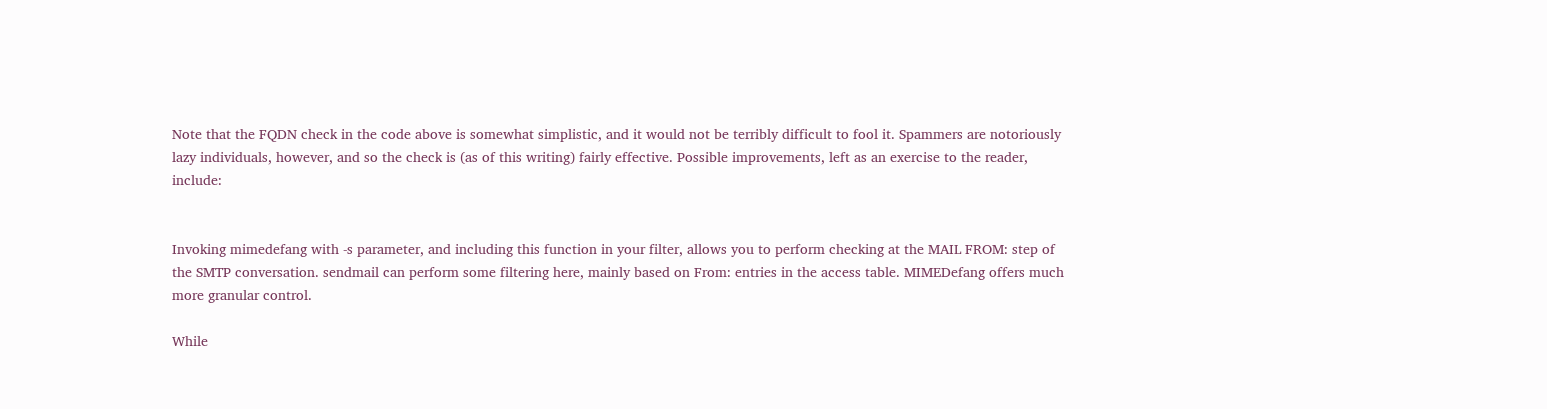Note that the FQDN check in the code above is somewhat simplistic, and it would not be terribly difficult to fool it. Spammers are notoriously lazy individuals, however, and so the check is (as of this writing) fairly effective. Possible improvements, left as an exercise to the reader, include:


Invoking mimedefang with -s parameter, and including this function in your filter, allows you to perform checking at the MAIL FROM: step of the SMTP conversation. sendmail can perform some filtering here, mainly based on From: entries in the access table. MIMEDefang offers much more granular control.

While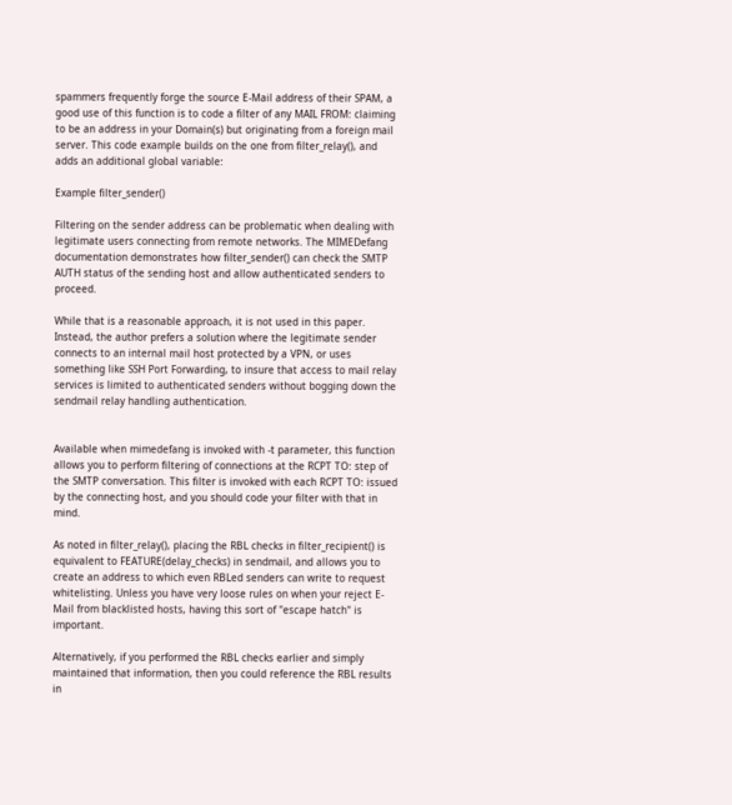spammers frequently forge the source E-Mail address of their SPAM, a good use of this function is to code a filter of any MAIL FROM: claiming to be an address in your Domain(s) but originating from a foreign mail server. This code example builds on the one from filter_relay(), and adds an additional global variable:

Example filter_sender()

Filtering on the sender address can be problematic when dealing with legitimate users connecting from remote networks. The MIMEDefang documentation demonstrates how filter_sender() can check the SMTP AUTH status of the sending host and allow authenticated senders to proceed.

While that is a reasonable approach, it is not used in this paper. Instead, the author prefers a solution where the legitimate sender connects to an internal mail host protected by a VPN, or uses something like SSH Port Forwarding, to insure that access to mail relay services is limited to authenticated senders without bogging down the sendmail relay handling authentication.


Available when mimedefang is invoked with -t parameter, this function allows you to perform filtering of connections at the RCPT TO: step of the SMTP conversation. This filter is invoked with each RCPT TO: issued by the connecting host, and you should code your filter with that in mind.

As noted in filter_relay(), placing the RBL checks in filter_recipient() is equivalent to FEATURE(delay_checks) in sendmail, and allows you to create an address to which even RBLed senders can write to request whitelisting. Unless you have very loose rules on when your reject E-Mail from blacklisted hosts, having this sort of "escape hatch" is important.

Alternatively, if you performed the RBL checks earlier and simply maintained that information, then you could reference the RBL results in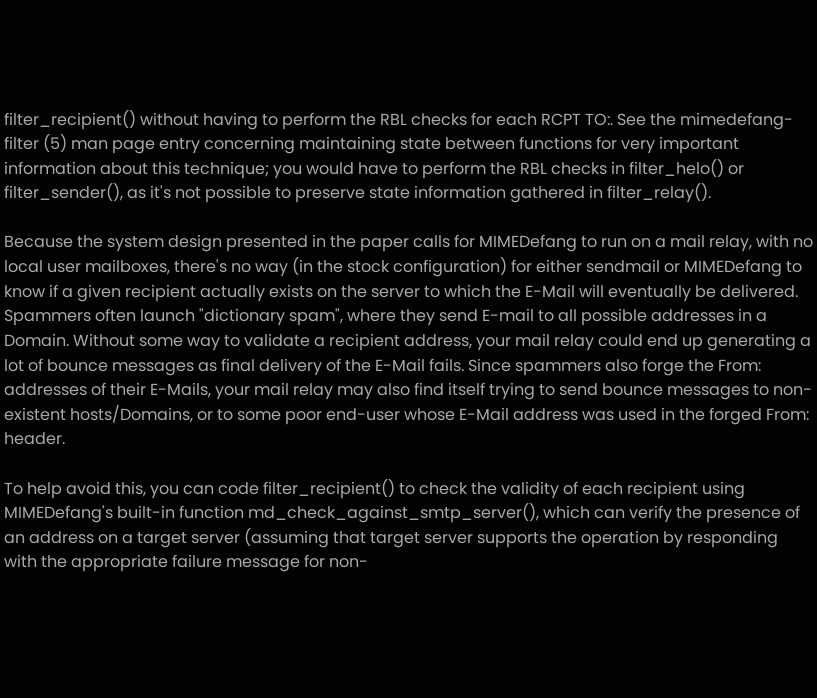filter_recipient() without having to perform the RBL checks for each RCPT TO:. See the mimedefang-filter (5) man page entry concerning maintaining state between functions for very important information about this technique; you would have to perform the RBL checks in filter_helo() or filter_sender(), as it's not possible to preserve state information gathered in filter_relay().

Because the system design presented in the paper calls for MIMEDefang to run on a mail relay, with no local user mailboxes, there's no way (in the stock configuration) for either sendmail or MIMEDefang to know if a given recipient actually exists on the server to which the E-Mail will eventually be delivered. Spammers often launch "dictionary spam", where they send E-mail to all possible addresses in a Domain. Without some way to validate a recipient address, your mail relay could end up generating a lot of bounce messages as final delivery of the E-Mail fails. Since spammers also forge the From: addresses of their E-Mails, your mail relay may also find itself trying to send bounce messages to non-existent hosts/Domains, or to some poor end-user whose E-Mail address was used in the forged From: header.

To help avoid this, you can code filter_recipient() to check the validity of each recipient using MIMEDefang's built-in function md_check_against_smtp_server(), which can verify the presence of an address on a target server (assuming that target server supports the operation by responding with the appropriate failure message for non-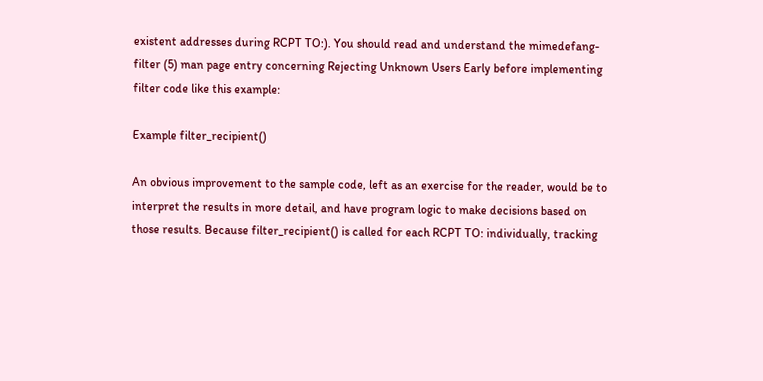existent addresses during RCPT TO:). You should read and understand the mimedefang-filter (5) man page entry concerning Rejecting Unknown Users Early before implementing filter code like this example:

Example filter_recipient()

An obvious improvement to the sample code, left as an exercise for the reader, would be to interpret the results in more detail, and have program logic to make decisions based on those results. Because filter_recipient() is called for each RCPT TO: individually, tracking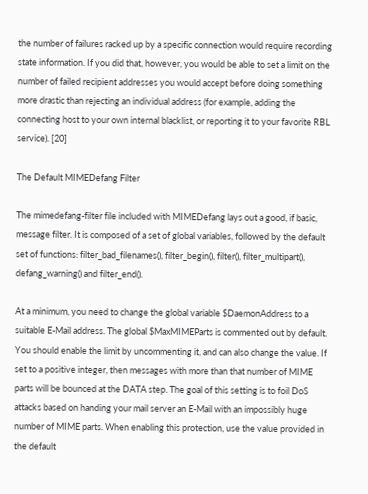the number of failures racked up by a specific connection would require recording state information. If you did that, however, you would be able to set a limit on the number of failed recipient addresses you would accept before doing something more drastic than rejecting an individual address (for example, adding the connecting host to your own internal blacklist, or reporting it to your favorite RBL service). [20]

The Default MIMEDefang Filter

The mimedefang-filter file included with MIMEDefang lays out a good, if basic, message filter. It is composed of a set of global variables, followed by the default set of functions: filter_bad_filenames(), filter_begin(), filter(), filter_multipart(), defang_warning() and filter_end().

At a minimum, you need to change the global variable $DaemonAddress to a suitable E-Mail address. The global $MaxMIMEParts is commented out by default. You should enable the limit by uncommenting it, and can also change the value. If set to a positive integer, then messages with more than that number of MIME parts will be bounced at the DATA step. The goal of this setting is to foil DoS attacks based on handing your mail server an E-Mail with an impossibly huge number of MIME parts. When enabling this protection, use the value provided in the default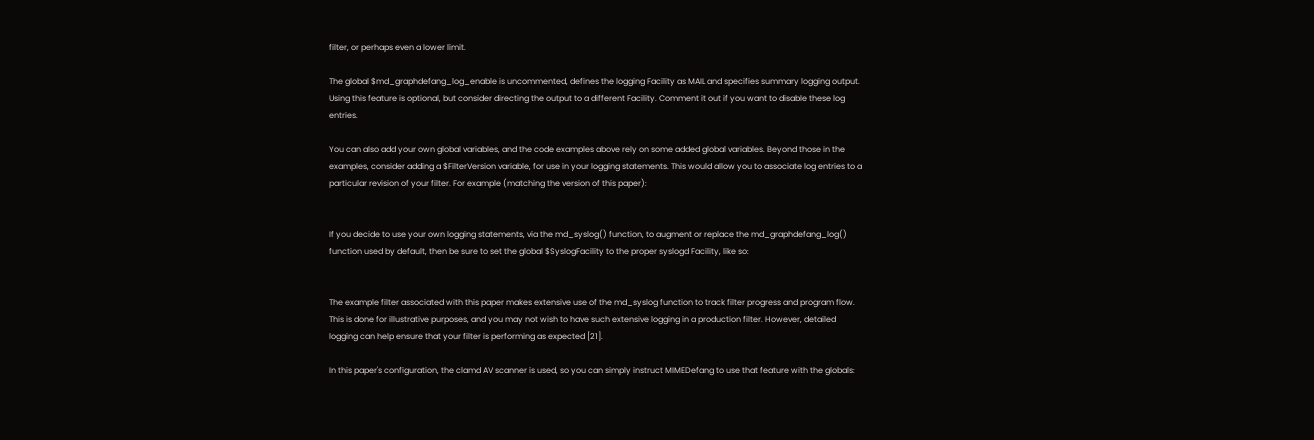filter, or perhaps even a lower limit.

The global $md_graphdefang_log_enable is uncommented, defines the logging Facility as MAIL and specifies summary logging output. Using this feature is optional, but consider directing the output to a different Facility. Comment it out if you want to disable these log entries.

You can also add your own global variables, and the code examples above rely on some added global variables. Beyond those in the examples, consider adding a $FilterVersion variable, for use in your logging statements. This would allow you to associate log entries to a particular revision of your filter. For example (matching the version of this paper):


If you decide to use your own logging statements, via the md_syslog() function, to augment or replace the md_graphdefang_log() function used by default, then be sure to set the global $SyslogFacility to the proper syslogd Facility, like so:


The example filter associated with this paper makes extensive use of the md_syslog function to track filter progress and program flow. This is done for illustrative purposes, and you may not wish to have such extensive logging in a production filter. However, detailed logging can help ensure that your filter is performing as expected [21].

In this paper's configuration, the clamd AV scanner is used, so you can simply instruct MIMEDefang to use that feature with the globals: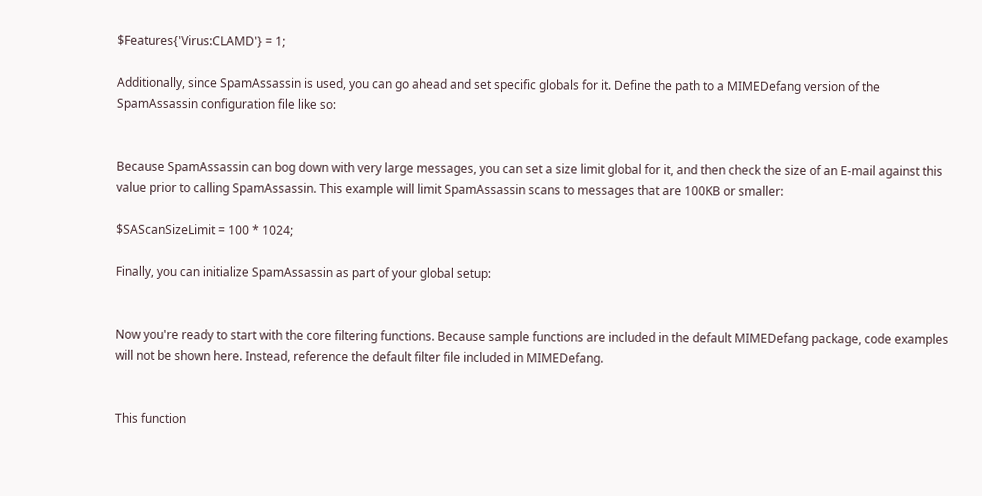$Features{'Virus:CLAMD'} = 1;

Additionally, since SpamAssassin is used, you can go ahead and set specific globals for it. Define the path to a MIMEDefang version of the SpamAssassin configuration file like so:


Because SpamAssassin can bog down with very large messages, you can set a size limit global for it, and then check the size of an E-mail against this value prior to calling SpamAssassin. This example will limit SpamAssassin scans to messages that are 100KB or smaller:

$SAScanSizeLimit = 100 * 1024;

Finally, you can initialize SpamAssassin as part of your global setup:


Now you're ready to start with the core filtering functions. Because sample functions are included in the default MIMEDefang package, code examples will not be shown here. Instead, reference the default filter file included in MIMEDefang.


This function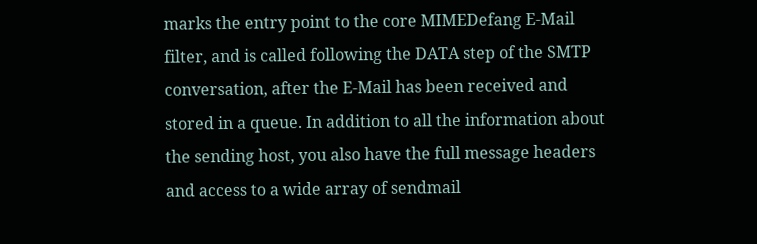marks the entry point to the core MIMEDefang E-Mail filter, and is called following the DATA step of the SMTP conversation, after the E-Mail has been received and stored in a queue. In addition to all the information about the sending host, you also have the full message headers and access to a wide array of sendmail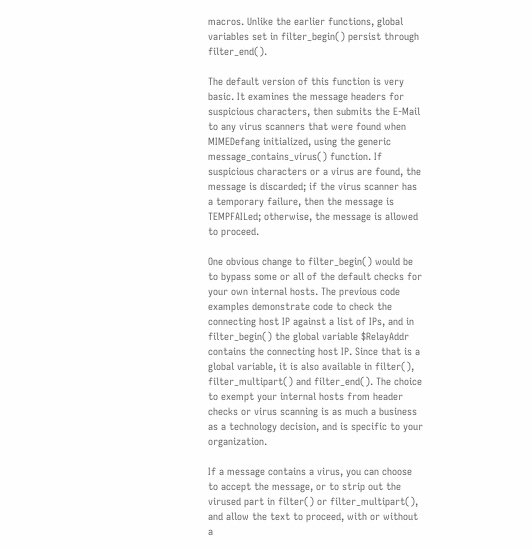macros. Unlike the earlier functions, global variables set in filter_begin() persist through filter_end().

The default version of this function is very basic. It examines the message headers for suspicious characters, then submits the E-Mail to any virus scanners that were found when MIMEDefang initialized, using the generic message_contains_virus() function. If suspicious characters or a virus are found, the message is discarded; if the virus scanner has a temporary failure, then the message is TEMPFAILed; otherwise, the message is allowed to proceed.

One obvious change to filter_begin() would be to bypass some or all of the default checks for your own internal hosts. The previous code examples demonstrate code to check the connecting host IP against a list of IPs, and in filter_begin() the global variable $RelayAddr contains the connecting host IP. Since that is a global variable, it is also available in filter(), filter_multipart() and filter_end(). The choice to exempt your internal hosts from header checks or virus scanning is as much a business as a technology decision, and is specific to your organization.

If a message contains a virus, you can choose to accept the message, or to strip out the virused part in filter() or filter_multipart(), and allow the text to proceed, with or without a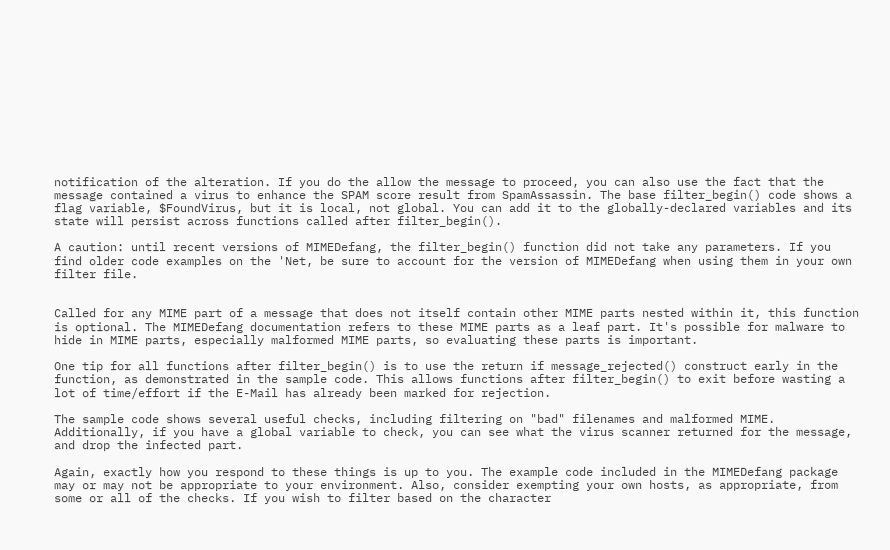notification of the alteration. If you do the allow the message to proceed, you can also use the fact that the message contained a virus to enhance the SPAM score result from SpamAssassin. The base filter_begin() code shows a flag variable, $FoundVirus, but it is local, not global. You can add it to the globally-declared variables and its state will persist across functions called after filter_begin().

A caution: until recent versions of MIMEDefang, the filter_begin() function did not take any parameters. If you find older code examples on the 'Net, be sure to account for the version of MIMEDefang when using them in your own filter file.


Called for any MIME part of a message that does not itself contain other MIME parts nested within it, this function is optional. The MIMEDefang documentation refers to these MIME parts as a leaf part. It's possible for malware to hide in MIME parts, especially malformed MIME parts, so evaluating these parts is important.

One tip for all functions after filter_begin() is to use the return if message_rejected() construct early in the function, as demonstrated in the sample code. This allows functions after filter_begin() to exit before wasting a lot of time/effort if the E-Mail has already been marked for rejection.

The sample code shows several useful checks, including filtering on "bad" filenames and malformed MIME. Additionally, if you have a global variable to check, you can see what the virus scanner returned for the message, and drop the infected part.

Again, exactly how you respond to these things is up to you. The example code included in the MIMEDefang package may or may not be appropriate to your environment. Also, consider exempting your own hosts, as appropriate, from some or all of the checks. If you wish to filter based on the character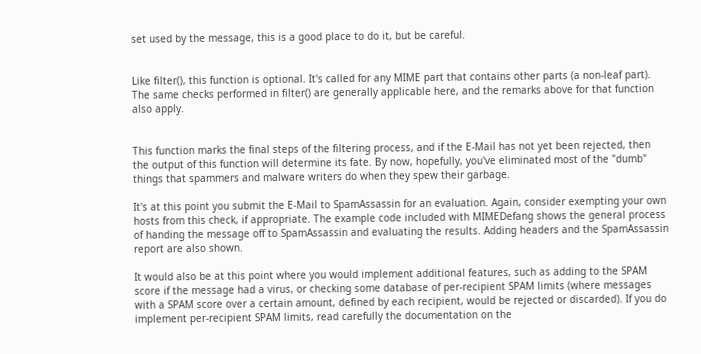set used by the message, this is a good place to do it, but be careful.


Like filter(), this function is optional. It's called for any MIME part that contains other parts (a non-leaf part). The same checks performed in filter() are generally applicable here, and the remarks above for that function also apply.


This function marks the final steps of the filtering process, and if the E-Mail has not yet been rejected, then the output of this function will determine its fate. By now, hopefully, you've eliminated most of the "dumb" things that spammers and malware writers do when they spew their garbage.

It's at this point you submit the E-Mail to SpamAssassin for an evaluation. Again, consider exempting your own hosts from this check, if appropriate. The example code included with MIMEDefang shows the general process of handing the message off to SpamAssassin and evaluating the results. Adding headers and the SpamAssassin report are also shown.

It would also be at this point where you would implement additional features, such as adding to the SPAM score if the message had a virus, or checking some database of per-recipient SPAM limits (where messages with a SPAM score over a certain amount, defined by each recipient, would be rejected or discarded). If you do implement per-recipient SPAM limits, read carefully the documentation on the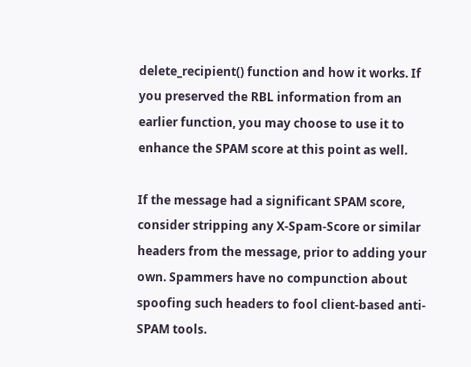delete_recipient() function and how it works. If you preserved the RBL information from an earlier function, you may choose to use it to enhance the SPAM score at this point as well.

If the message had a significant SPAM score, consider stripping any X-Spam-Score or similar headers from the message, prior to adding your own. Spammers have no compunction about spoofing such headers to fool client-based anti-SPAM tools.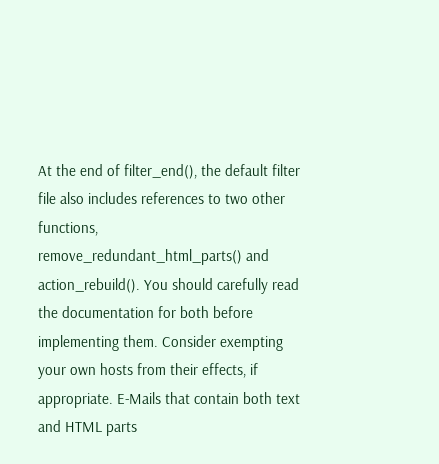At the end of filter_end(), the default filter file also includes references to two other functions, remove_redundant_html_parts() and action_rebuild(). You should carefully read the documentation for both before implementing them. Consider exempting your own hosts from their effects, if appropriate. E-Mails that contain both text and HTML parts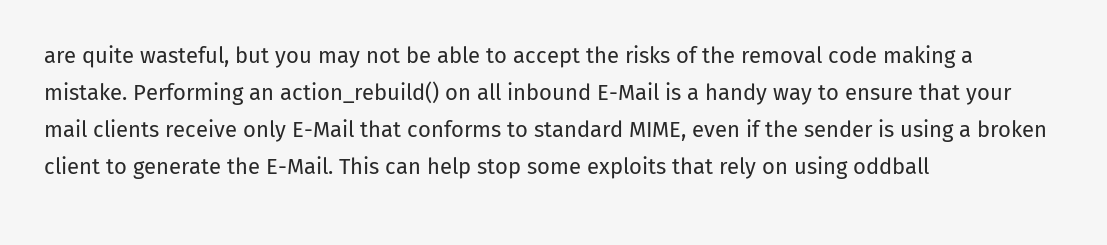are quite wasteful, but you may not be able to accept the risks of the removal code making a mistake. Performing an action_rebuild() on all inbound E-Mail is a handy way to ensure that your mail clients receive only E-Mail that conforms to standard MIME, even if the sender is using a broken client to generate the E-Mail. This can help stop some exploits that rely on using oddball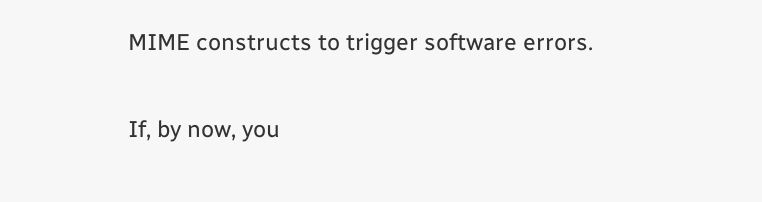MIME constructs to trigger software errors.

If, by now, you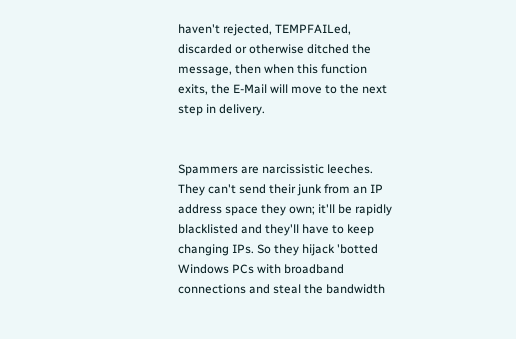haven't rejected, TEMPFAILed, discarded or otherwise ditched the message, then when this function exits, the E-Mail will move to the next step in delivery.


Spammers are narcissistic leeches. They can't send their junk from an IP address space they own; it'll be rapidly blacklisted and they'll have to keep changing IPs. So they hijack 'botted Windows PCs with broadband connections and steal the bandwidth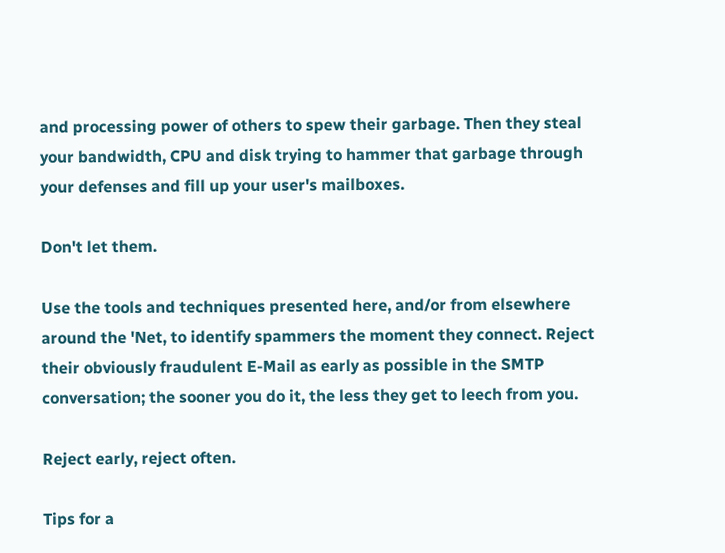and processing power of others to spew their garbage. Then they steal your bandwidth, CPU and disk trying to hammer that garbage through your defenses and fill up your user's mailboxes.

Don't let them.

Use the tools and techniques presented here, and/or from elsewhere around the 'Net, to identify spammers the moment they connect. Reject their obviously fraudulent E-Mail as early as possible in the SMTP conversation; the sooner you do it, the less they get to leech from you.

Reject early, reject often.

Tips for a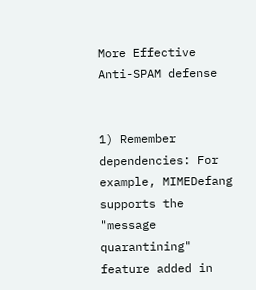More Effective Anti-SPAM defense


1) Remember dependencies: For example, MIMEDefang supports the "message quarantining" feature added in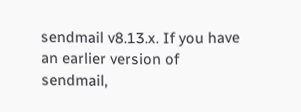sendmail v8.13.x. If you have an earlier version of sendmail,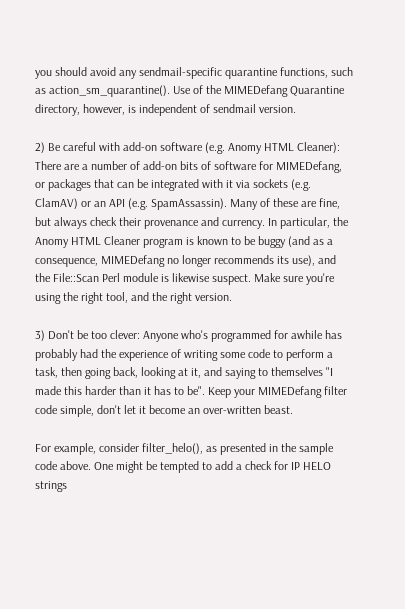you should avoid any sendmail-specific quarantine functions, such as action_sm_quarantine(). Use of the MIMEDefang Quarantine directory, however, is independent of sendmail version.

2) Be careful with add-on software (e.g. Anomy HTML Cleaner): There are a number of add-on bits of software for MIMEDefang, or packages that can be integrated with it via sockets (e.g. ClamAV) or an API (e.g. SpamAssassin). Many of these are fine, but always check their provenance and currency. In particular, the Anomy HTML Cleaner program is known to be buggy (and as a consequence, MIMEDefang no longer recommends its use), and the File::Scan Perl module is likewise suspect. Make sure you're using the right tool, and the right version.

3) Don't be too clever: Anyone who's programmed for awhile has probably had the experience of writing some code to perform a task, then going back, looking at it, and saying to themselves "I made this harder than it has to be". Keep your MIMEDefang filter code simple, don't let it become an over-written beast.

For example, consider filter_helo(), as presented in the sample code above. One might be tempted to add a check for IP HELO strings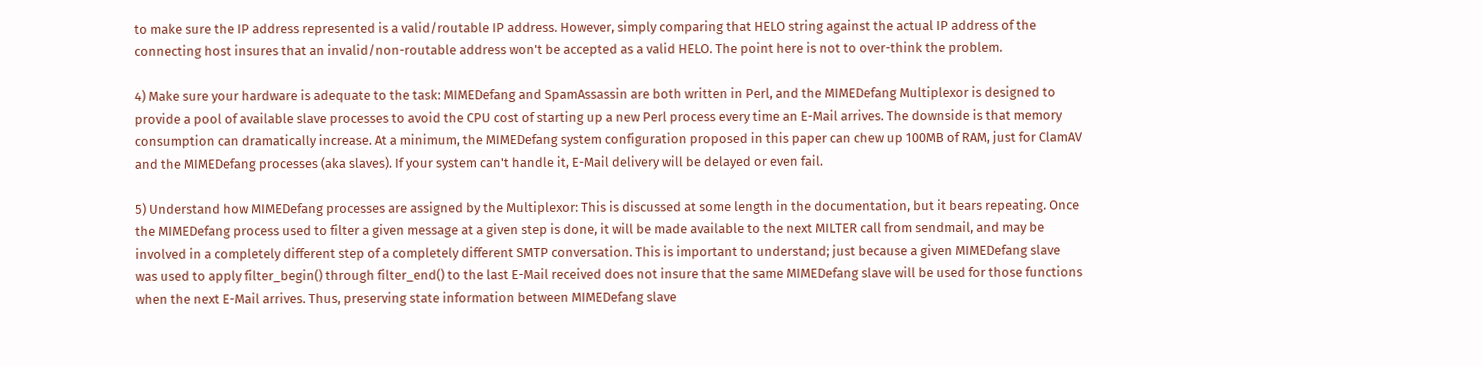to make sure the IP address represented is a valid/routable IP address. However, simply comparing that HELO string against the actual IP address of the connecting host insures that an invalid/non-routable address won't be accepted as a valid HELO. The point here is not to over-think the problem.

4) Make sure your hardware is adequate to the task: MIMEDefang and SpamAssassin are both written in Perl, and the MIMEDefang Multiplexor is designed to provide a pool of available slave processes to avoid the CPU cost of starting up a new Perl process every time an E-Mail arrives. The downside is that memory consumption can dramatically increase. At a minimum, the MIMEDefang system configuration proposed in this paper can chew up 100MB of RAM, just for ClamAV and the MIMEDefang processes (aka slaves). If your system can't handle it, E-Mail delivery will be delayed or even fail.

5) Understand how MIMEDefang processes are assigned by the Multiplexor: This is discussed at some length in the documentation, but it bears repeating. Once the MIMEDefang process used to filter a given message at a given step is done, it will be made available to the next MILTER call from sendmail, and may be involved in a completely different step of a completely different SMTP conversation. This is important to understand; just because a given MIMEDefang slave was used to apply filter_begin() through filter_end() to the last E-Mail received does not insure that the same MIMEDefang slave will be used for those functions when the next E-Mail arrives. Thus, preserving state information between MIMEDefang slave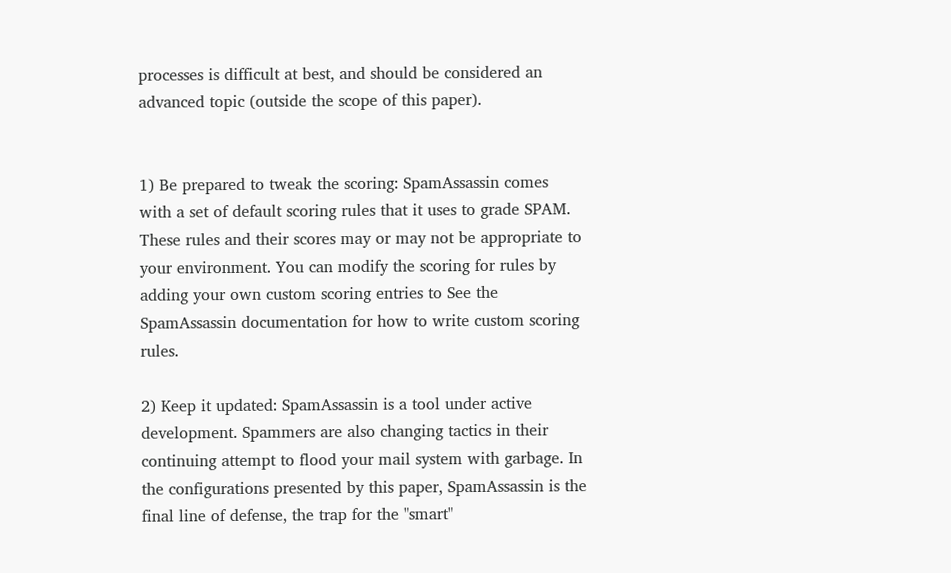processes is difficult at best, and should be considered an advanced topic (outside the scope of this paper).


1) Be prepared to tweak the scoring: SpamAssassin comes with a set of default scoring rules that it uses to grade SPAM. These rules and their scores may or may not be appropriate to your environment. You can modify the scoring for rules by adding your own custom scoring entries to See the SpamAssassin documentation for how to write custom scoring rules.

2) Keep it updated: SpamAssassin is a tool under active development. Spammers are also changing tactics in their continuing attempt to flood your mail system with garbage. In the configurations presented by this paper, SpamAssassin is the final line of defense, the trap for the "smart"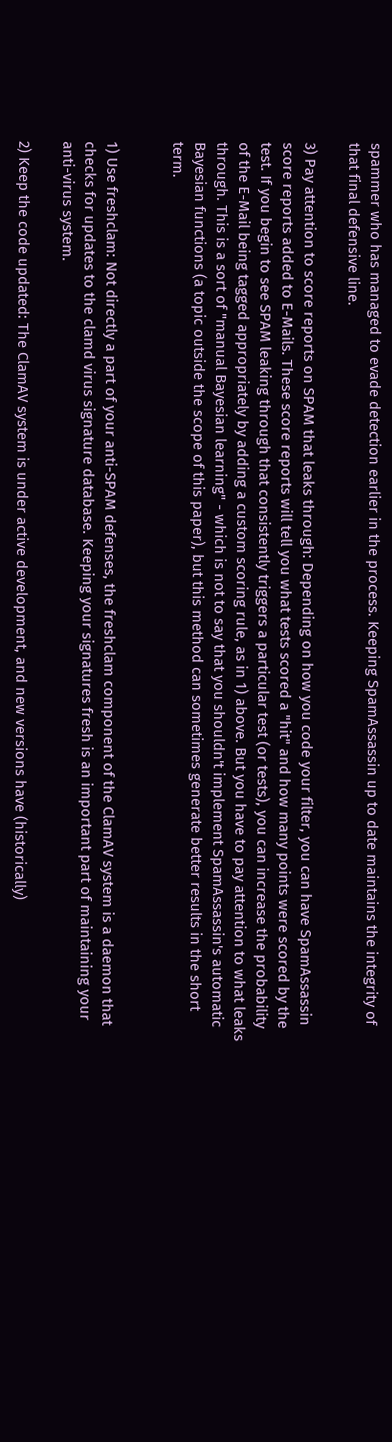spammer who has managed to evade detection earlier in the process. Keeping SpamAssassin up to date maintains the integrity of that final defensive line.

3) Pay attention to score reports on SPAM that leaks through: Depending on how you code your filter, you can have SpamAssassin score reports added to E-Mails. These score reports will tell you what tests scored a "hit" and how many points were scored by the test. If you begin to see SPAM leaking through that consistently triggers a particular test (or tests), you can increase the probability of the E-Mail being tagged appropriately by adding a custom scoring rule, as in 1) above. But you have to pay attention to what leaks through. This is a sort of "manual Bayesian learning" - which is not to say that you shouldn't implement SpamAssassin's automatic Bayesian functions (a topic outside the scope of this paper), but this method can sometimes generate better results in the short term.


1) Use freshclam: Not directly a part of your anti-SPAM defenses, the freshclam component of the ClamAV system is a daemon that checks for updates to the clamd virus signature database. Keeping your signatures fresh is an important part of maintaining your anti-virus system.

2) Keep the code updated: The ClamAV system is under active development, and new versions have (historically)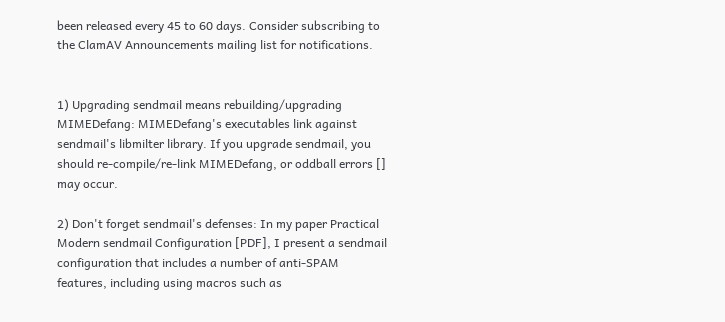been released every 45 to 60 days. Consider subscribing to the ClamAV Announcements mailing list for notifications.


1) Upgrading sendmail means rebuilding/upgrading MIMEDefang: MIMEDefang's executables link against sendmail's libmilter library. If you upgrade sendmail, you should re-compile/re-link MIMEDefang, or oddball errors [] may occur.

2) Don't forget sendmail's defenses: In my paper Practical Modern sendmail Configuration [PDF], I present a sendmail configuration that includes a number of anti-SPAM features, including using macros such as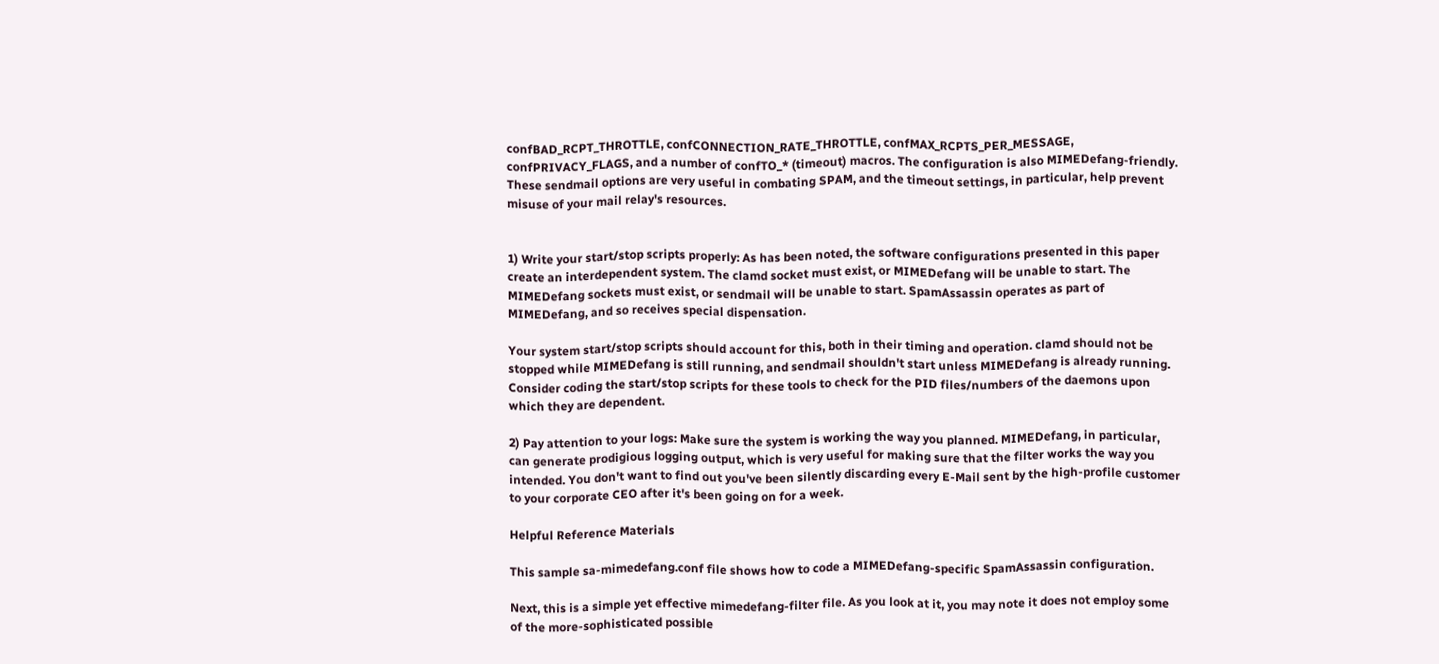confBAD_RCPT_THROTTLE, confCONNECTION_RATE_THROTTLE, confMAX_RCPTS_PER_MESSAGE, confPRIVACY_FLAGS, and a number of confTO_* (timeout) macros. The configuration is also MIMEDefang-friendly. These sendmail options are very useful in combating SPAM, and the timeout settings, in particular, help prevent misuse of your mail relay's resources.


1) Write your start/stop scripts properly: As has been noted, the software configurations presented in this paper create an interdependent system. The clamd socket must exist, or MIMEDefang will be unable to start. The MIMEDefang sockets must exist, or sendmail will be unable to start. SpamAssassin operates as part of MIMEDefang, and so receives special dispensation.

Your system start/stop scripts should account for this, both in their timing and operation. clamd should not be stopped while MIMEDefang is still running, and sendmail shouldn't start unless MIMEDefang is already running. Consider coding the start/stop scripts for these tools to check for the PID files/numbers of the daemons upon which they are dependent.

2) Pay attention to your logs: Make sure the system is working the way you planned. MIMEDefang, in particular, can generate prodigious logging output, which is very useful for making sure that the filter works the way you intended. You don't want to find out you've been silently discarding every E-Mail sent by the high-profile customer to your corporate CEO after it's been going on for a week.

Helpful Reference Materials

This sample sa-mimedefang.conf file shows how to code a MIMEDefang-specific SpamAssassin configuration.

Next, this is a simple yet effective mimedefang-filter file. As you look at it, you may note it does not employ some of the more-sophisticated possible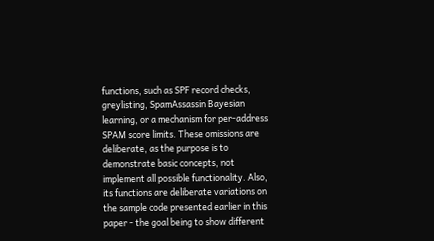functions, such as SPF record checks, greylisting, SpamAssassin Bayesian learning, or a mechanism for per-address SPAM score limits. These omissions are deliberate, as the purpose is to demonstrate basic concepts, not implement all possible functionality. Also, its functions are deliberate variations on the sample code presented earlier in this paper - the goal being to show different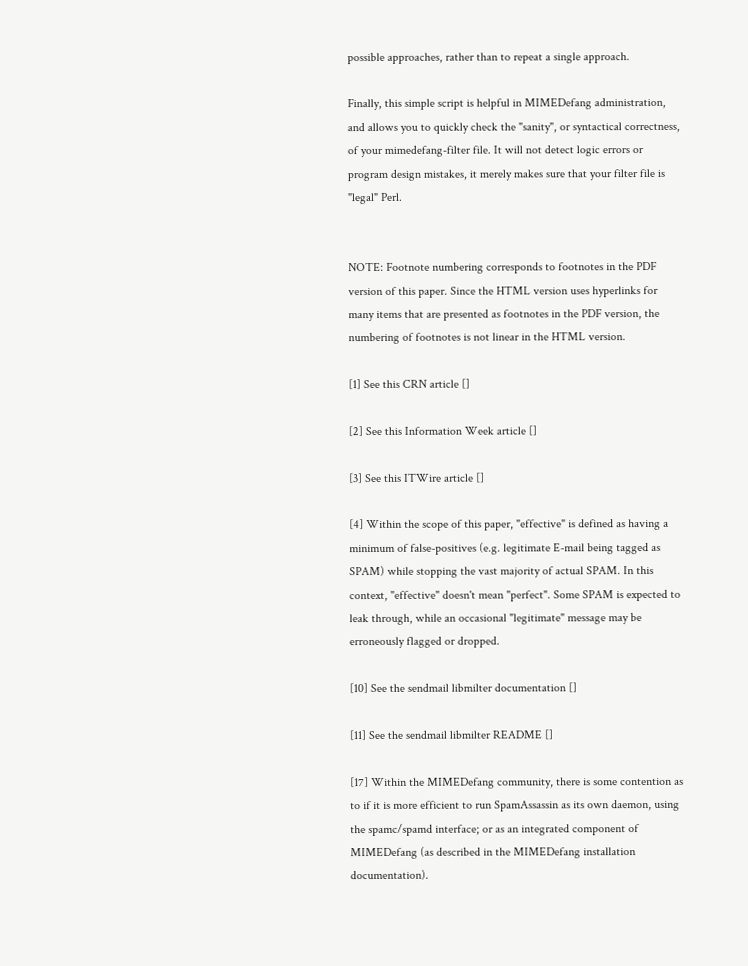possible approaches, rather than to repeat a single approach.

Finally, this simple script is helpful in MIMEDefang administration, and allows you to quickly check the "sanity", or syntactical correctness, of your mimedefang-filter file. It will not detect logic errors or program design mistakes, it merely makes sure that your filter file is "legal" Perl.


NOTE: Footnote numbering corresponds to footnotes in the PDF version of this paper. Since the HTML version uses hyperlinks for many items that are presented as footnotes in the PDF version, the numbering of footnotes is not linear in the HTML version.

[1] See this CRN article []

[2] See this Information Week article []

[3] See this ITWire article []

[4] Within the scope of this paper, "effective" is defined as having a minimum of false-positives (e.g. legitimate E-mail being tagged as SPAM) while stopping the vast majority of actual SPAM. In this context, "effective" doesn't mean "perfect". Some SPAM is expected to leak through, while an occasional "legitimate" message may be erroneously flagged or dropped.

[10] See the sendmail libmilter documentation []

[11] See the sendmail libmilter README []

[17] Within the MIMEDefang community, there is some contention as to if it is more efficient to run SpamAssassin as its own daemon, using the spamc/spamd interface; or as an integrated component of MIMEDefang (as described in the MIMEDefang installation documentation).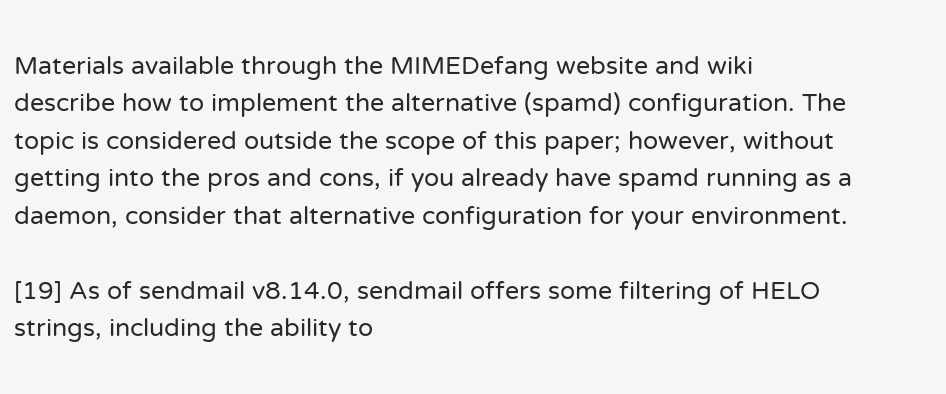Materials available through the MIMEDefang website and wiki describe how to implement the alternative (spamd) configuration. The topic is considered outside the scope of this paper; however, without getting into the pros and cons, if you already have spamd running as a daemon, consider that alternative configuration for your environment.

[19] As of sendmail v8.14.0, sendmail offers some filtering of HELO strings, including the ability to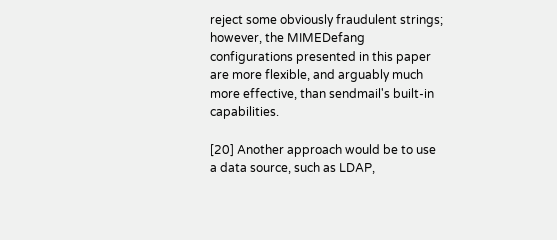reject some obviously fraudulent strings; however, the MIMEDefang configurations presented in this paper are more flexible, and arguably much more effective, than sendmail's built-in capabilities.

[20] Another approach would be to use a data source, such as LDAP,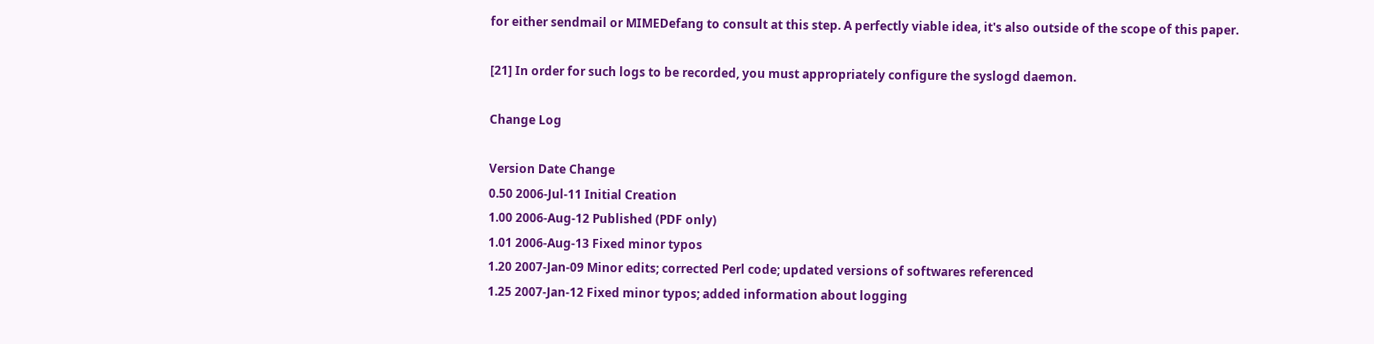for either sendmail or MIMEDefang to consult at this step. A perfectly viable idea, it's also outside of the scope of this paper.

[21] In order for such logs to be recorded, you must appropriately configure the syslogd daemon.

Change Log

Version Date Change
0.50 2006-Jul-11 Initial Creation
1.00 2006-Aug-12 Published (PDF only)
1.01 2006-Aug-13 Fixed minor typos
1.20 2007-Jan-09 Minor edits; corrected Perl code; updated versions of softwares referenced
1.25 2007-Jan-12 Fixed minor typos; added information about logging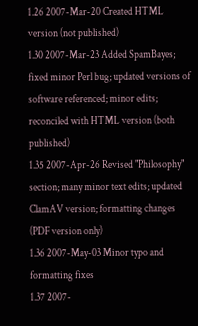1.26 2007-Mar-20 Created HTML version (not published)
1.30 2007-Mar-23 Added SpamBayes; fixed minor Perl bug; updated versions of software referenced; minor edits; reconciled with HTML version (both published)
1.35 2007-Apr-26 Revised "Philosophy" section; many minor text edits; updated ClamAV version; formatting changes (PDF version only)
1.36 2007-May-03 Minor typo and formatting fixes
1.37 2007-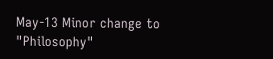May-13 Minor change to "Philosophy"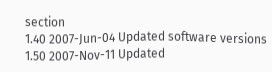section
1.40 2007-Jun-04 Updated software versions
1.50 2007-Nov-11 Updated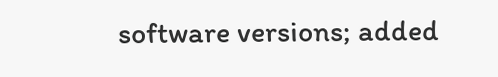software versions; added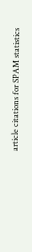article citations for SPAM statistics